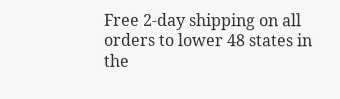Free 2-day shipping on all orders to lower 48 states in the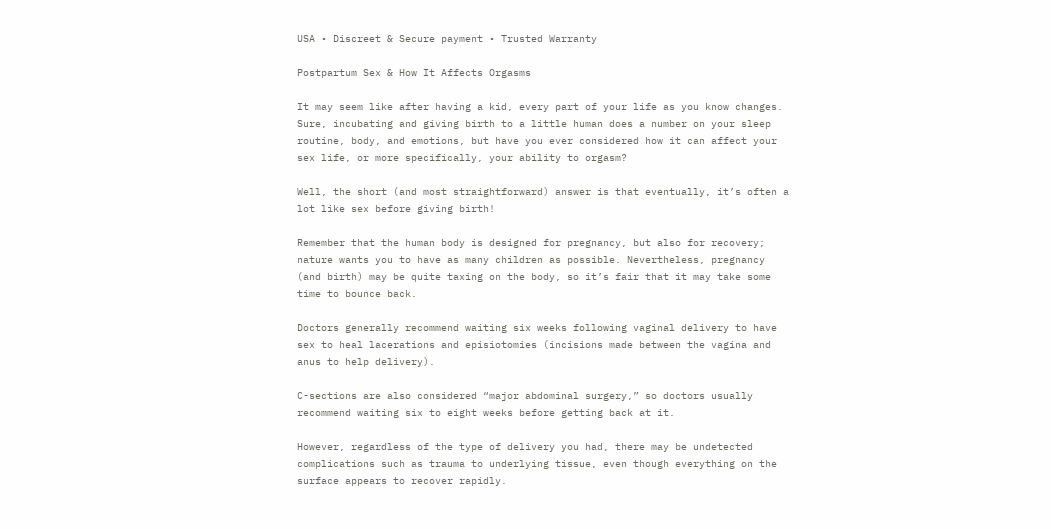USA • Discreet & Secure payment • Trusted Warranty

Postpartum Sex & How It Affects Orgasms

It may seem like after having a kid, every part of your life as you know changes. Sure, incubating and giving birth to a little human does a number on your sleep routine, body, and emotions, but have you ever considered how it can affect your sex life, or more specifically, your ability to orgasm?

Well, the short (and most straightforward) answer is that eventually, it’s often a lot like sex before giving birth!

Remember that the human body is designed for pregnancy, but also for recovery; nature wants you to have as many children as possible. Nevertheless, pregnancy (and birth) may be quite taxing on the body, so it’s fair that it may take some time to bounce back.

Doctors generally recommend waiting six weeks following vaginal delivery to have sex to heal lacerations and episiotomies (incisions made between the vagina and anus to help delivery).

C-sections are also considered “major abdominal surgery,” so doctors usually recommend waiting six to eight weeks before getting back at it.

However, regardless of the type of delivery you had, there may be undetected complications such as trauma to underlying tissue, even though everything on the surface appears to recover rapidly.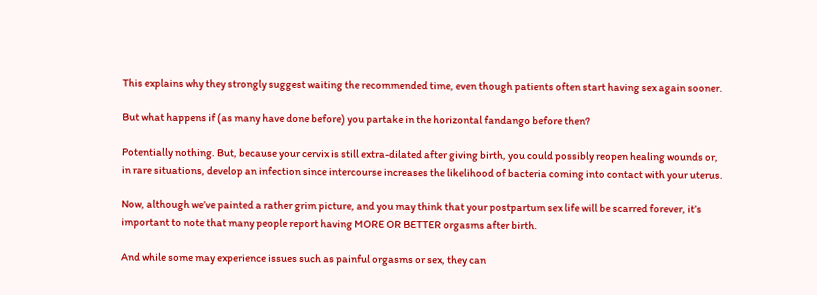This explains why they strongly suggest waiting the recommended time, even though patients often start having sex again sooner.

But what happens if (as many have done before) you partake in the horizontal fandango before then?

Potentially nothing. But, because your cervix is still extra-dilated after giving birth, you could possibly reopen healing wounds or, in rare situations, develop an infection since intercourse increases the likelihood of bacteria coming into contact with your uterus.

Now, although we’ve painted a rather grim picture, and you may think that your postpartum sex life will be scarred forever, it’s important to note that many people report having MORE OR BETTER orgasms after birth.

And while some may experience issues such as painful orgasms or sex, they can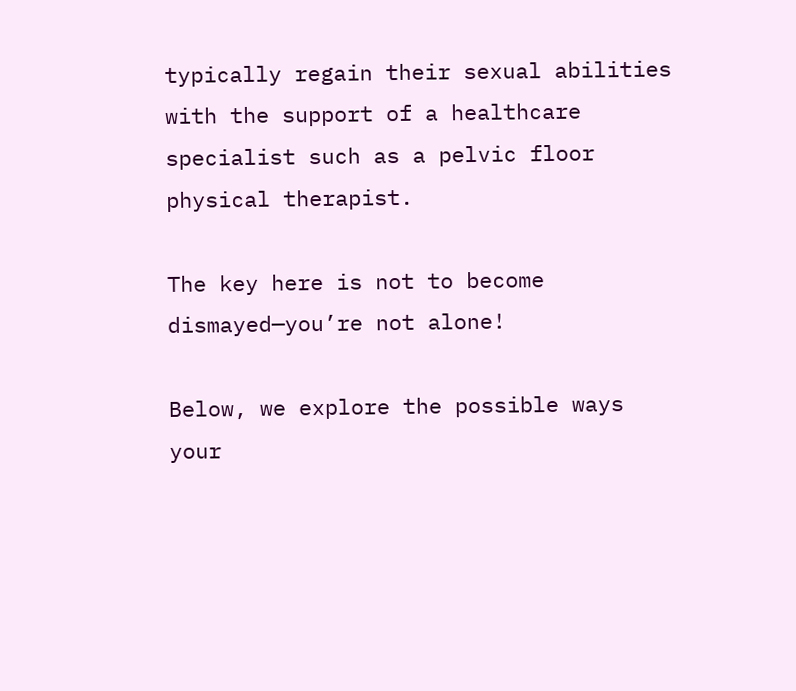typically regain their sexual abilities with the support of a healthcare specialist such as a pelvic floor physical therapist.

The key here is not to become dismayed—you’re not alone!

Below, we explore the possible ways your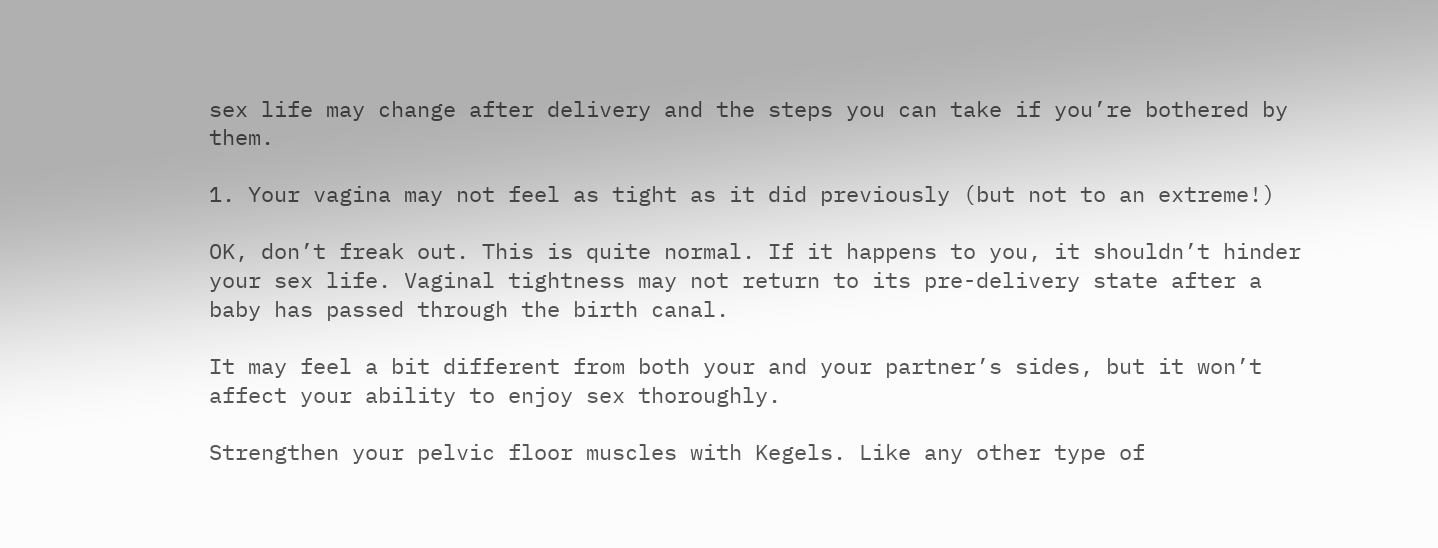sex life may change after delivery and the steps you can take if you’re bothered by them.

1. Your vagina may not feel as tight as it did previously (but not to an extreme!)

OK, don’t freak out. This is quite normal. If it happens to you, it shouldn’t hinder your sex life. Vaginal tightness may not return to its pre-delivery state after a baby has passed through the birth canal.

It may feel a bit different from both your and your partner’s sides, but it won’t affect your ability to enjoy sex thoroughly.

Strengthen your pelvic floor muscles with Kegels. Like any other type of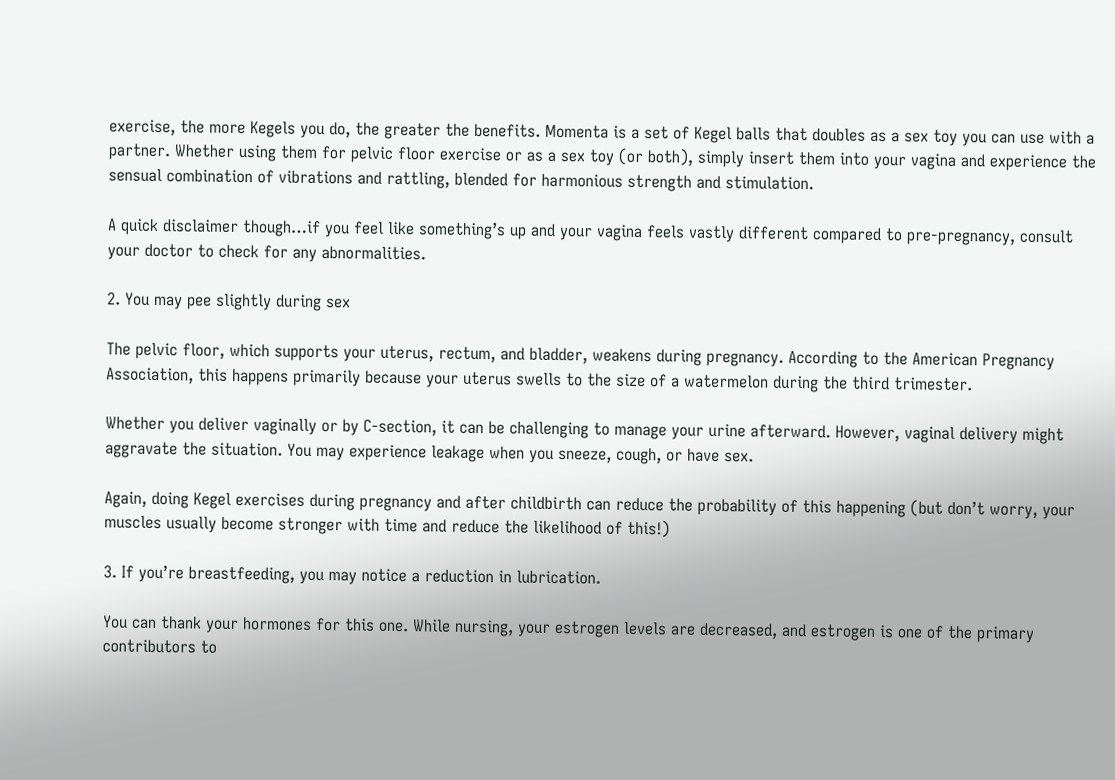exercise, the more Kegels you do, the greater the benefits. Momenta is a set of Kegel balls that doubles as a sex toy you can use with a partner. Whether using them for pelvic floor exercise or as a sex toy (or both), simply insert them into your vagina and experience the sensual combination of vibrations and rattling, blended for harmonious strength and stimulation.

A quick disclaimer though…if you feel like something’s up and your vagina feels vastly different compared to pre-pregnancy, consult your doctor to check for any abnormalities.

2. You may pee slightly during sex

The pelvic floor, which supports your uterus, rectum, and bladder, weakens during pregnancy. According to the American Pregnancy Association, this happens primarily because your uterus swells to the size of a watermelon during the third trimester.

Whether you deliver vaginally or by C-section, it can be challenging to manage your urine afterward. However, vaginal delivery might aggravate the situation. You may experience leakage when you sneeze, cough, or have sex.

Again, doing Kegel exercises during pregnancy and after childbirth can reduce the probability of this happening (but don’t worry, your muscles usually become stronger with time and reduce the likelihood of this!)

3. If you’re breastfeeding, you may notice a reduction in lubrication.

You can thank your hormones for this one. While nursing, your estrogen levels are decreased, and estrogen is one of the primary contributors to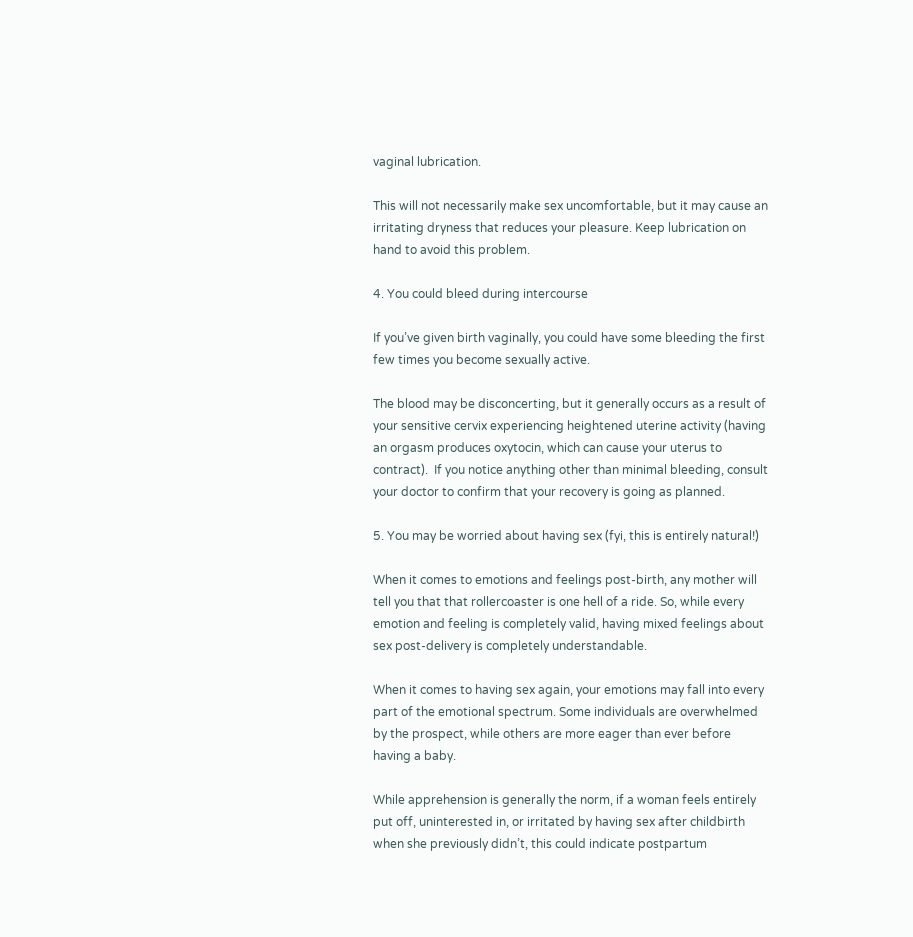vaginal lubrication.

This will not necessarily make sex uncomfortable, but it may cause an irritating dryness that reduces your pleasure. Keep lubrication on hand to avoid this problem.

4. You could bleed during intercourse

If you’ve given birth vaginally, you could have some bleeding the first few times you become sexually active.

The blood may be disconcerting, but it generally occurs as a result of your sensitive cervix experiencing heightened uterine activity (having an orgasm produces oxytocin, which can cause your uterus to contract).  If you notice anything other than minimal bleeding, consult your doctor to confirm that your recovery is going as planned.

5. You may be worried about having sex (fyi, this is entirely natural!)

When it comes to emotions and feelings post-birth, any mother will tell you that that rollercoaster is one hell of a ride. So, while every emotion and feeling is completely valid, having mixed feelings about sex post-delivery is completely understandable.

When it comes to having sex again, your emotions may fall into every part of the emotional spectrum. Some individuals are overwhelmed by the prospect, while others are more eager than ever before having a baby.

While apprehension is generally the norm, if a woman feels entirely put off, uninterested in, or irritated by having sex after childbirth when she previously didn’t, this could indicate postpartum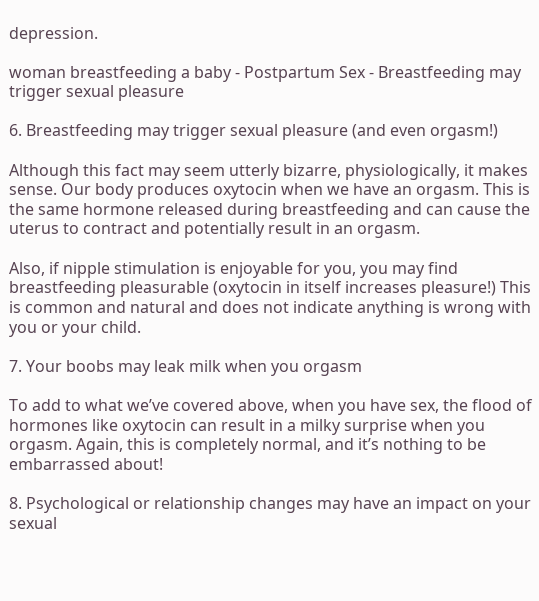depression.

woman breastfeeding a baby - Postpartum Sex - Breastfeeding may trigger sexual pleasure

6. Breastfeeding may trigger sexual pleasure (and even orgasm!)

Although this fact may seem utterly bizarre, physiologically, it makes sense. Our body produces oxytocin when we have an orgasm. This is the same hormone released during breastfeeding and can cause the uterus to contract and potentially result in an orgasm.

Also, if nipple stimulation is enjoyable for you, you may find breastfeeding pleasurable (oxytocin in itself increases pleasure!) This is common and natural and does not indicate anything is wrong with you or your child.

7. Your boobs may leak milk when you orgasm

To add to what we’ve covered above, when you have sex, the flood of hormones like oxytocin can result in a milky surprise when you orgasm. Again, this is completely normal, and it’s nothing to be embarrassed about!

8. Psychological or relationship changes may have an impact on your sexual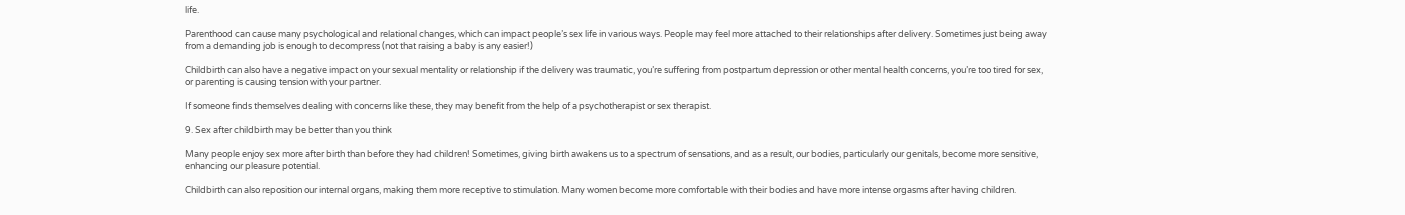life.

Parenthood can cause many psychological and relational changes, which can impact people’s sex life in various ways. People may feel more attached to their relationships after delivery. Sometimes just being away from a demanding job is enough to decompress (not that raising a baby is any easier!)

Childbirth can also have a negative impact on your sexual mentality or relationship if the delivery was traumatic, you’re suffering from postpartum depression or other mental health concerns, you’re too tired for sex, or parenting is causing tension with your partner.

If someone finds themselves dealing with concerns like these, they may benefit from the help of a psychotherapist or sex therapist.

9. Sex after childbirth may be better than you think

Many people enjoy sex more after birth than before they had children! Sometimes, giving birth awakens us to a spectrum of sensations, and as a result, our bodies, particularly our genitals, become more sensitive, enhancing our pleasure potential.

Childbirth can also reposition our internal organs, making them more receptive to stimulation. Many women become more comfortable with their bodies and have more intense orgasms after having children.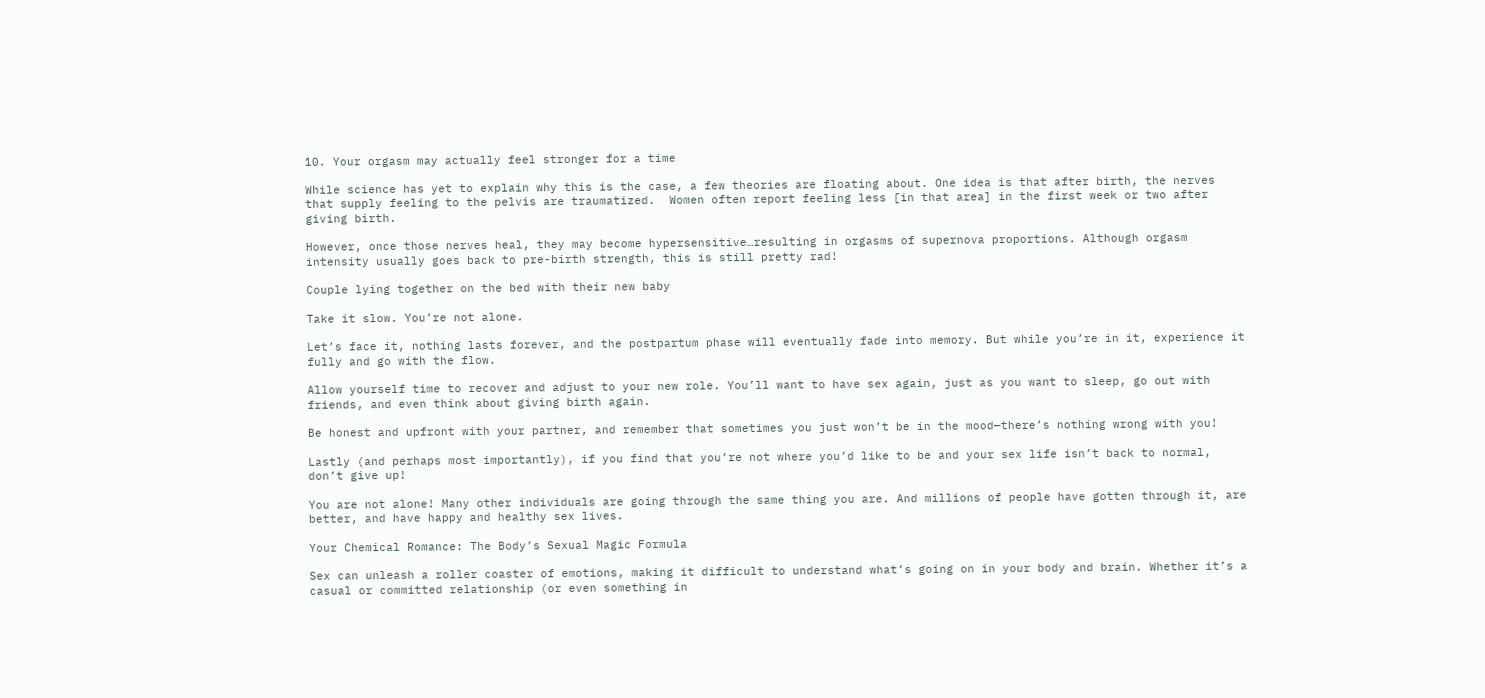10. Your orgasm may actually feel stronger for a time

While science has yet to explain why this is the case, a few theories are floating about. One idea is that after birth, the nerves that supply feeling to the pelvis are traumatized.  Women often report feeling less [in that area] in the first week or two after giving birth.

However, once those nerves heal, they may become hypersensitive…resulting in orgasms of supernova proportions. Although orgasm intensity usually goes back to pre-birth strength, this is still pretty rad!

Couple lying together on the bed with their new baby

Take it slow. You’re not alone.

Let’s face it, nothing lasts forever, and the postpartum phase will eventually fade into memory. But while you’re in it, experience it fully and go with the flow.

Allow yourself time to recover and adjust to your new role. You’ll want to have sex again, just as you want to sleep, go out with friends, and even think about giving birth again.

Be honest and upfront with your partner, and remember that sometimes you just won’t be in the mood—there’s nothing wrong with you!

Lastly (and perhaps most importantly), if you find that you’re not where you’d like to be and your sex life isn’t back to normal, don’t give up!

You are not alone! Many other individuals are going through the same thing you are. And millions of people have gotten through it, are better, and have happy and healthy sex lives.

Your Chemical Romance: The Body’s Sexual Magic Formula

Sex can unleash a roller coaster of emotions, making it difficult to understand what’s going on in your body and brain. Whether it’s a casual or committed relationship (or even something in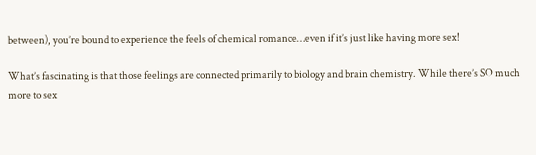between), you’re bound to experience the feels of chemical romance…even if it’s just like having more sex!

What’s fascinating is that those feelings are connected primarily to biology and brain chemistry. While there’s SO much more to sex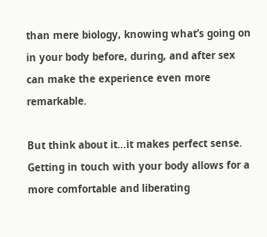than mere biology, knowing what’s going on in your body before, during, and after sex can make the experience even more remarkable.

But think about it…it makes perfect sense. Getting in touch with your body allows for a more comfortable and liberating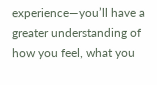experience—you’ll have a greater understanding of how you feel, what you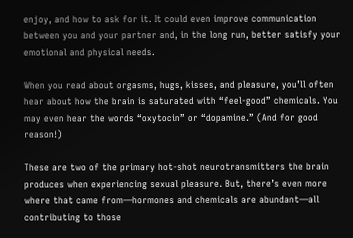enjoy, and how to ask for it. It could even improve communication between you and your partner and, in the long run, better satisfy your emotional and physical needs.

When you read about orgasms, hugs, kisses, and pleasure, you’ll often hear about how the brain is saturated with “feel-good” chemicals. You may even hear the words “oxytocin” or “dopamine.” (And for good reason!)

These are two of the primary hot-shot neurotransmitters the brain produces when experiencing sexual pleasure. But, there’s even more where that came from—hormones and chemicals are abundant—all contributing to those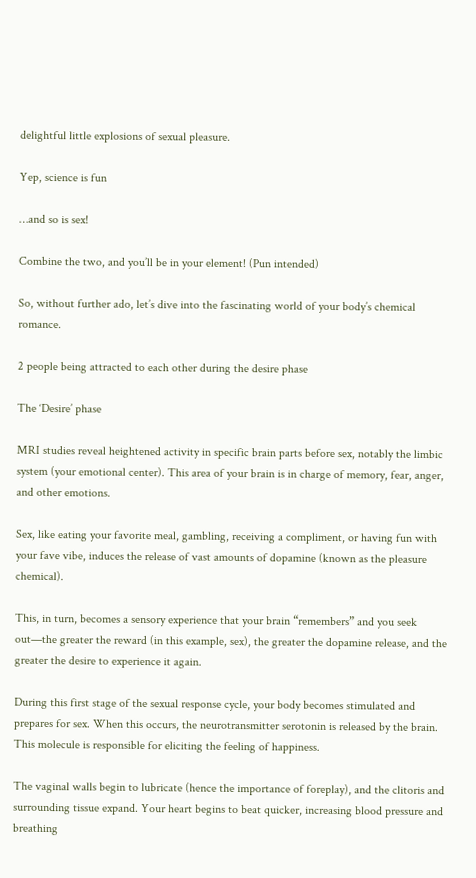delightful little explosions of sexual pleasure.

Yep, science is fun

…and so is sex!

Combine the two, and you’ll be in your element! (Pun intended)

So, without further ado, let’s dive into the fascinating world of your body’s chemical romance.

2 people being attracted to each other during the desire phase

The ‘Desire’ phase

MRI studies reveal heightened activity in specific brain parts before sex, notably the limbic system (your emotional center). This area of your brain is in charge of memory, fear, anger, and other emotions.

Sex, like eating your favorite meal, gambling, receiving a compliment, or having fun with your fave vibe, induces the release of vast amounts of dopamine (known as the pleasure chemical).

This, in turn, becomes a sensory experience that your brain “remembers” and you seek out—the greater the reward (in this example, sex), the greater the dopamine release, and the greater the desire to experience it again.

During this first stage of the sexual response cycle, your body becomes stimulated and prepares for sex. When this occurs, the neurotransmitter serotonin is released by the brain. This molecule is responsible for eliciting the feeling of happiness.

The vaginal walls begin to lubricate (hence the importance of foreplay), and the clitoris and surrounding tissue expand. Your heart begins to beat quicker, increasing blood pressure and breathing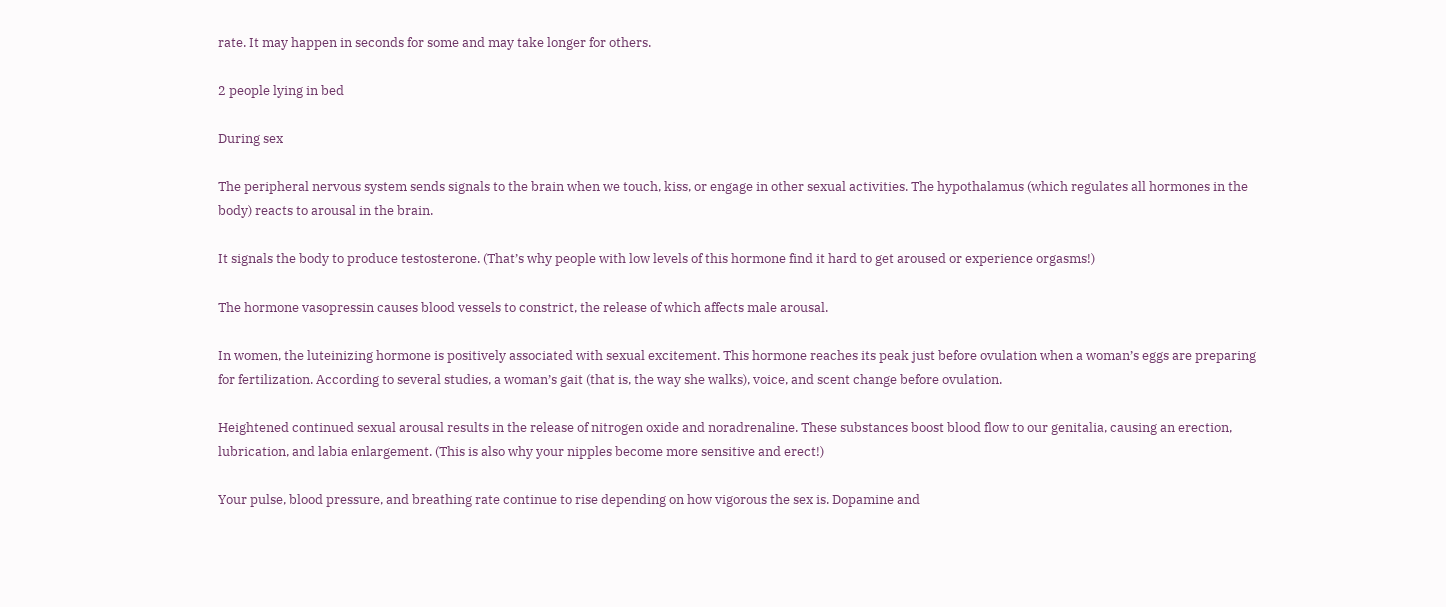rate. It may happen in seconds for some and may take longer for others.

2 people lying in bed

During sex

The peripheral nervous system sends signals to the brain when we touch, kiss, or engage in other sexual activities. The hypothalamus (which regulates all hormones in the body) reacts to arousal in the brain.

It signals the body to produce testosterone. (That’s why people with low levels of this hormone find it hard to get aroused or experience orgasms!)

The hormone vasopressin causes blood vessels to constrict, the release of which affects male arousal.

In women, the luteinizing hormone is positively associated with sexual excitement. This hormone reaches its peak just before ovulation when a woman’s eggs are preparing for fertilization. According to several studies, a woman’s gait (that is, the way she walks), voice, and scent change before ovulation.

Heightened continued sexual arousal results in the release of nitrogen oxide and noradrenaline. These substances boost blood flow to our genitalia, causing an erection, lubrication, and labia enlargement. (This is also why your nipples become more sensitive and erect!)

Your pulse, blood pressure, and breathing rate continue to rise depending on how vigorous the sex is. Dopamine and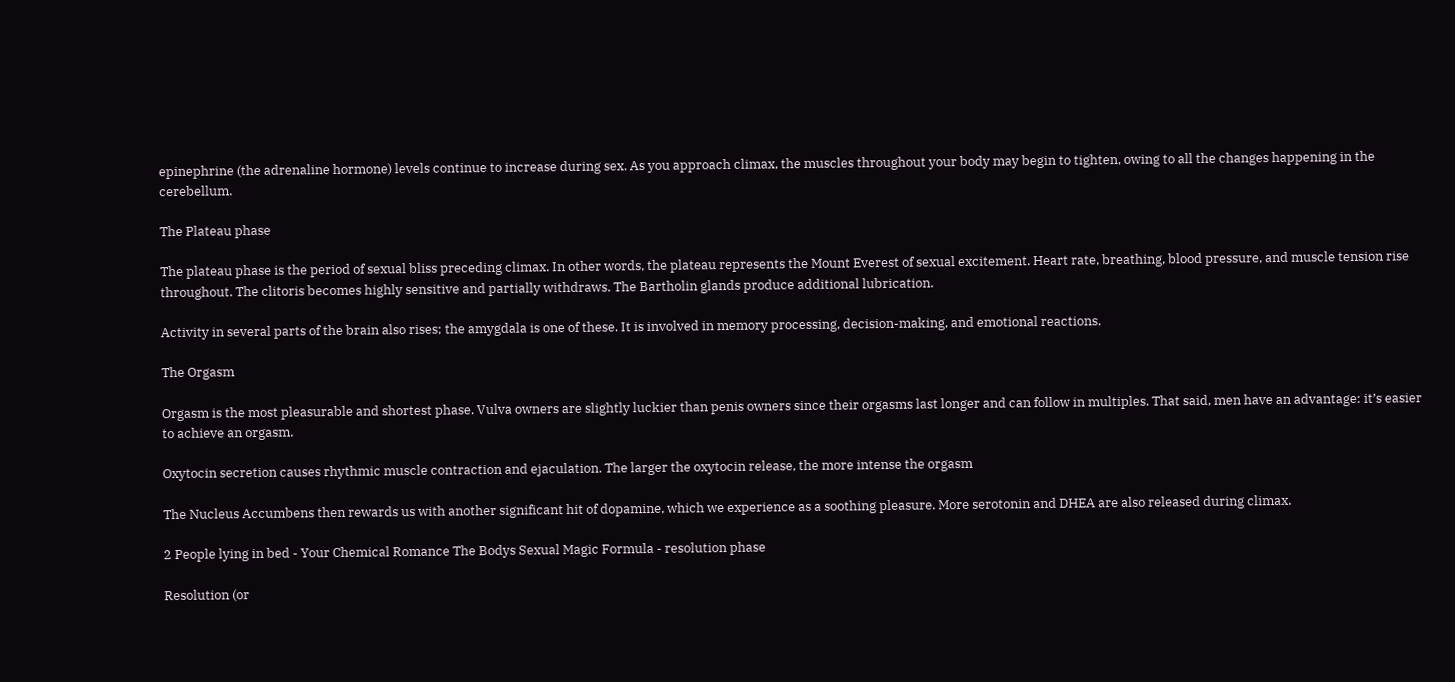epinephrine (the adrenaline hormone) levels continue to increase during sex. As you approach climax, the muscles throughout your body may begin to tighten, owing to all the changes happening in the cerebellum.

The Plateau phase

The plateau phase is the period of sexual bliss preceding climax. In other words, the plateau represents the Mount Everest of sexual excitement. Heart rate, breathing, blood pressure, and muscle tension rise throughout. The clitoris becomes highly sensitive and partially withdraws. The Bartholin glands produce additional lubrication.

Activity in several parts of the brain also rises; the amygdala is one of these. It is involved in memory processing, decision-making, and emotional reactions.

The Orgasm

Orgasm is the most pleasurable and shortest phase. Vulva owners are slightly luckier than penis owners since their orgasms last longer and can follow in multiples. That said, men have an advantage: it’s easier to achieve an orgasm.

Oxytocin secretion causes rhythmic muscle contraction and ejaculation. The larger the oxytocin release, the more intense the orgasm

The Nucleus Accumbens then rewards us with another significant hit of dopamine, which we experience as a soothing pleasure. More serotonin and DHEA are also released during climax.

2 People lying in bed - Your Chemical Romance The Bodys Sexual Magic Formula - resolution phase

Resolution (or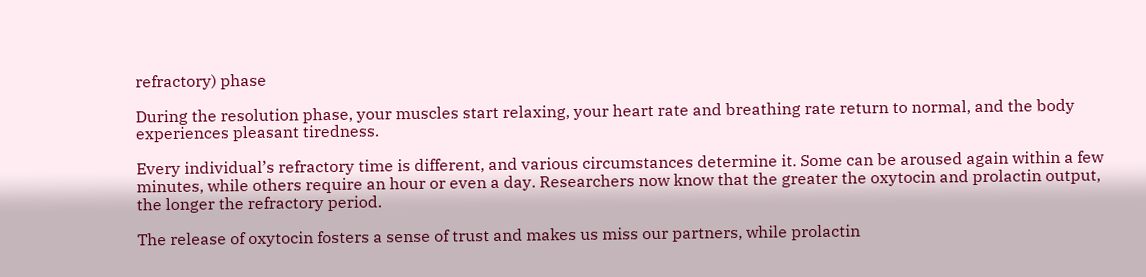refractory) phase

During the resolution phase, your muscles start relaxing, your heart rate and breathing rate return to normal, and the body experiences pleasant tiredness.

Every individual’s refractory time is different, and various circumstances determine it. Some can be aroused again within a few minutes, while others require an hour or even a day. Researchers now know that the greater the oxytocin and prolactin output, the longer the refractory period.

The release of oxytocin fosters a sense of trust and makes us miss our partners, while prolactin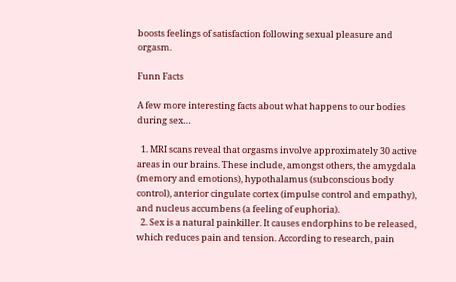boosts feelings of satisfaction following sexual pleasure and orgasm.

Funn Facts

A few more interesting facts about what happens to our bodies during sex…

  1. MRI scans reveal that orgasms involve approximately 30 active areas in our brains. These include, amongst others, the amygdala (memory and emotions), hypothalamus (subconscious body control), anterior cingulate cortex (impulse control and empathy), and nucleus accumbens (a feeling of euphoria).
  2. Sex is a natural painkiller. It causes endorphins to be released, which reduces pain and tension. According to research, pain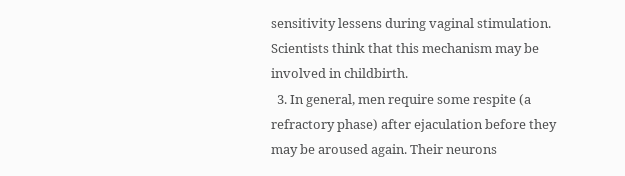sensitivity lessens during vaginal stimulation. Scientists think that this mechanism may be involved in childbirth.
  3. In general, men require some respite (a refractory phase) after ejaculation before they may be aroused again. Their neurons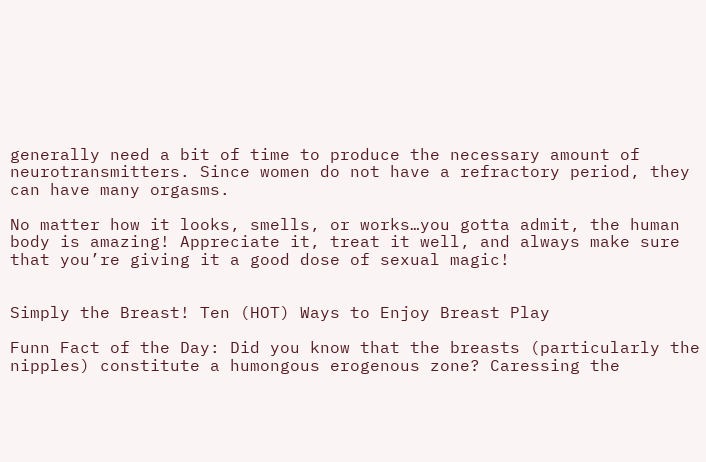generally need a bit of time to produce the necessary amount of neurotransmitters. Since women do not have a refractory period, they can have many orgasms.

No matter how it looks, smells, or works…you gotta admit, the human body is amazing! Appreciate it, treat it well, and always make sure that you’re giving it a good dose of sexual magic!


Simply the Breast! Ten (HOT) Ways to Enjoy Breast Play

Funn Fact of the Day: Did you know that the breasts (particularly the nipples) constitute a humongous erogenous zone? Caressing the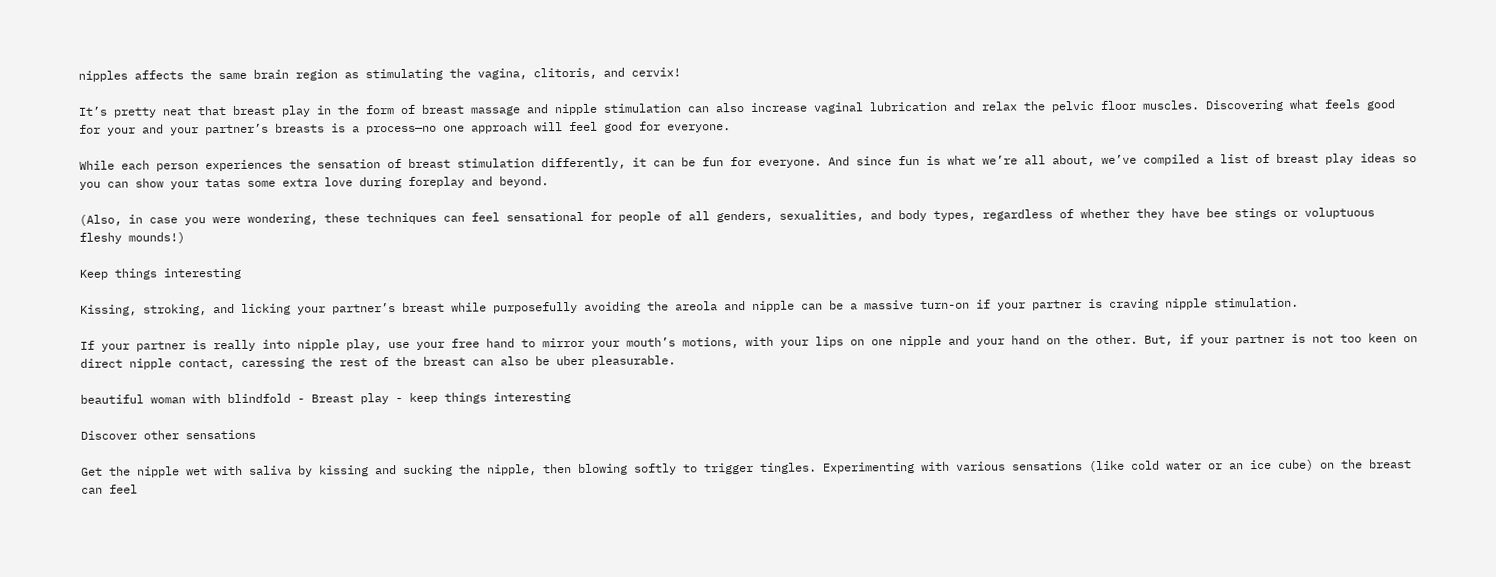nipples affects the same brain region as stimulating the vagina, clitoris, and cervix!

It’s pretty neat that breast play in the form of breast massage and nipple stimulation can also increase vaginal lubrication and relax the pelvic floor muscles. Discovering what feels good for your and your partner’s breasts is a process—no one approach will feel good for everyone.

While each person experiences the sensation of breast stimulation differently, it can be fun for everyone. And since fun is what we’re all about, we’ve compiled a list of breast play ideas so you can show your tatas some extra love during foreplay and beyond.

(Also, in case you were wondering, these techniques can feel sensational for people of all genders, sexualities, and body types, regardless of whether they have bee stings or voluptuous fleshy mounds!)

Keep things interesting

Kissing, stroking, and licking your partner’s breast while purposefully avoiding the areola and nipple can be a massive turn-on if your partner is craving nipple stimulation.

If your partner is really into nipple play, use your free hand to mirror your mouth’s motions, with your lips on one nipple and your hand on the other. But, if your partner is not too keen on direct nipple contact, caressing the rest of the breast can also be uber pleasurable.

beautiful woman with blindfold - Breast play - keep things interesting

Discover other sensations

Get the nipple wet with saliva by kissing and sucking the nipple, then blowing softly to trigger tingles. Experimenting with various sensations (like cold water or an ice cube) on the breast can feel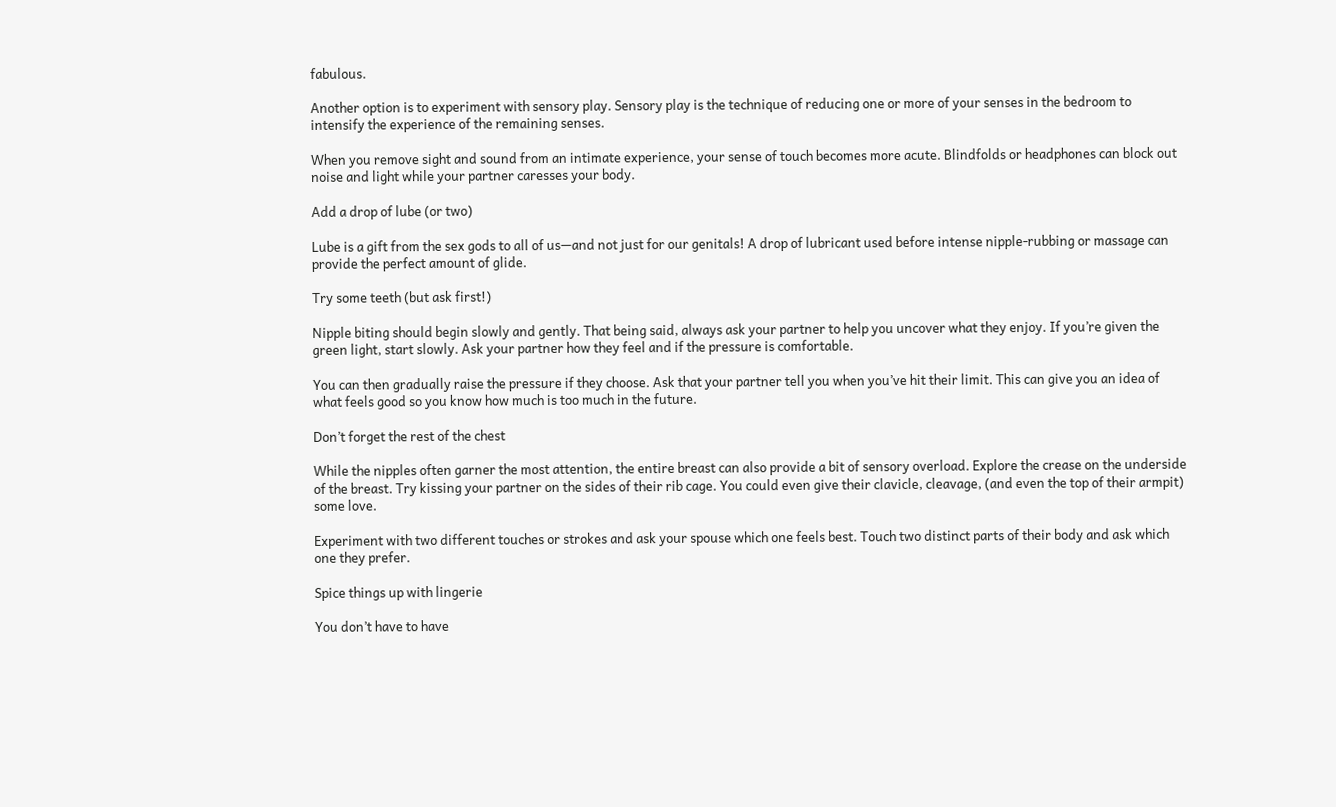fabulous.

Another option is to experiment with sensory play. Sensory play is the technique of reducing one or more of your senses in the bedroom to intensify the experience of the remaining senses.

When you remove sight and sound from an intimate experience, your sense of touch becomes more acute. Blindfolds or headphones can block out noise and light while your partner caresses your body.

Add a drop of lube (or two)

Lube is a gift from the sex gods to all of us—and not just for our genitals! A drop of lubricant used before intense nipple-rubbing or massage can provide the perfect amount of glide.

Try some teeth (but ask first!)

Nipple biting should begin slowly and gently. That being said, always ask your partner to help you uncover what they enjoy. If you’re given the green light, start slowly. Ask your partner how they feel and if the pressure is comfortable.

You can then gradually raise the pressure if they choose. Ask that your partner tell you when you’ve hit their limit. This can give you an idea of what feels good so you know how much is too much in the future.

Don’t forget the rest of the chest

While the nipples often garner the most attention, the entire breast can also provide a bit of sensory overload. Explore the crease on the underside of the breast. Try kissing your partner on the sides of their rib cage. You could even give their clavicle, cleavage, (and even the top of their armpit) some love.

Experiment with two different touches or strokes and ask your spouse which one feels best. Touch two distinct parts of their body and ask which one they prefer.

Spice things up with lingerie

You don’t have to have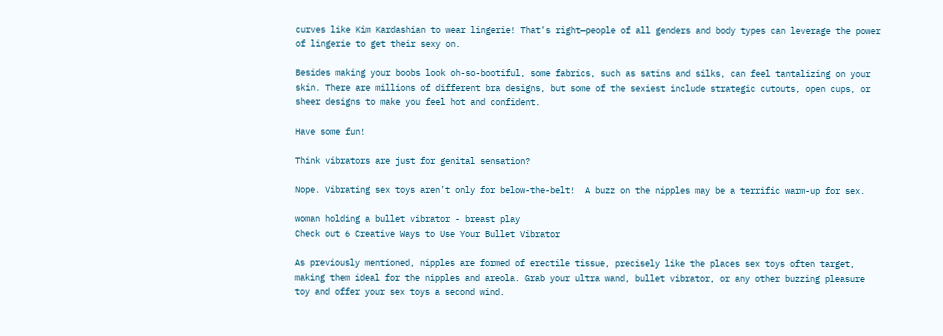curves like Kim Kardashian to wear lingerie! That’s right—people of all genders and body types can leverage the power of lingerie to get their sexy on.

Besides making your boobs look oh-so-bootiful, some fabrics, such as satins and silks, can feel tantalizing on your skin. There are millions of different bra designs, but some of the sexiest include strategic cutouts, open cups, or sheer designs to make you feel hot and confident.

Have some fun!

Think vibrators are just for genital sensation?

Nope. Vibrating sex toys aren’t only for below-the-belt!  A buzz on the nipples may be a terrific warm-up for sex.

woman holding a bullet vibrator - breast play
Check out 6 Creative Ways to Use Your Bullet Vibrator

As previously mentioned, nipples are formed of erectile tissue, precisely like the places sex toys often target, making them ideal for the nipples and areola. Grab your ultra wand, bullet vibrator, or any other buzzing pleasure toy and offer your sex toys a second wind.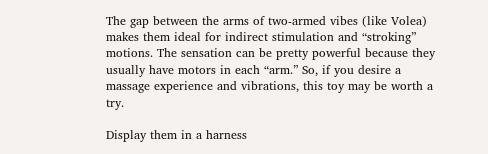The gap between the arms of two-armed vibes (like Volea) makes them ideal for indirect stimulation and “stroking” motions. The sensation can be pretty powerful because they usually have motors in each “arm.” So, if you desire a massage experience and vibrations, this toy may be worth a try.

Display them in a harness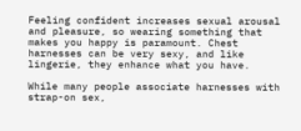Feeling confident increases sexual arousal and pleasure, so wearing something that makes you happy is paramount. Chest harnesses can be very sexy, and like lingerie, they enhance what you have.

While many people associate harnesses with strap-on sex,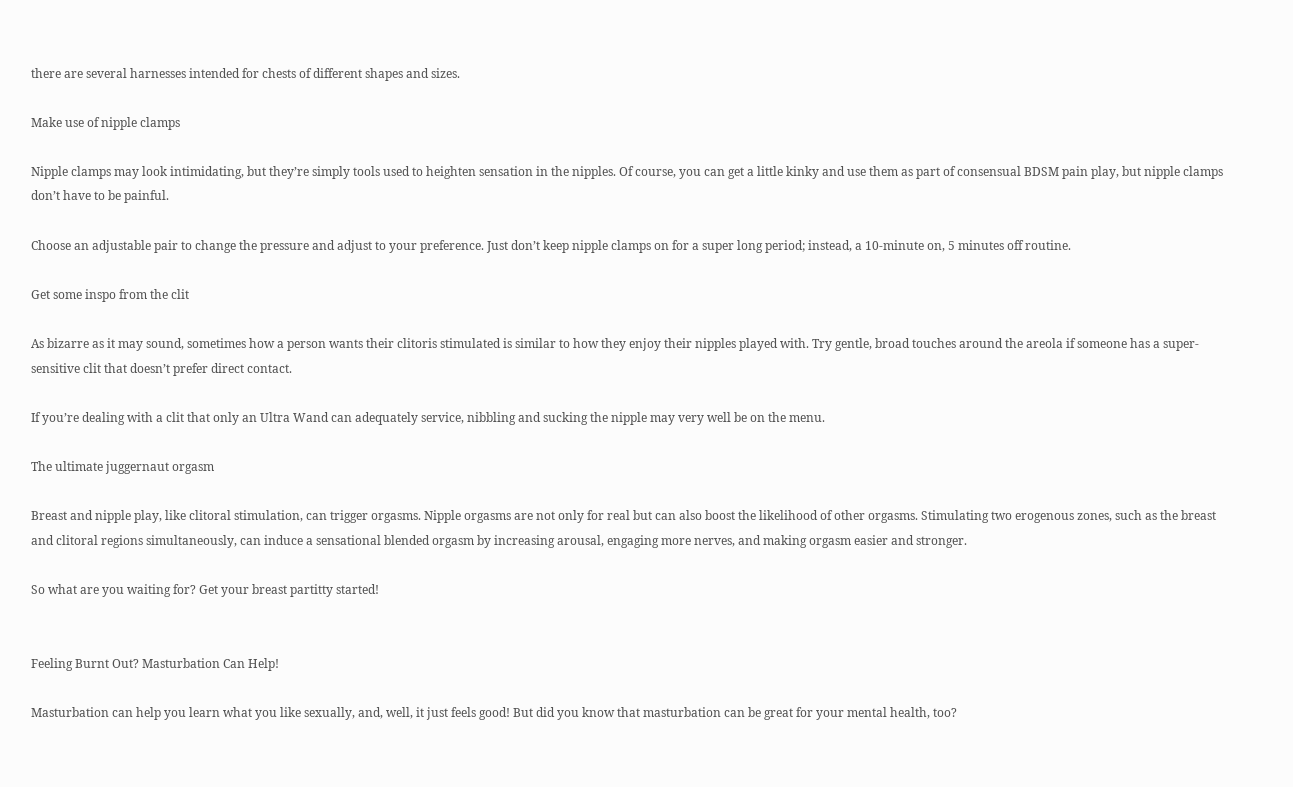there are several harnesses intended for chests of different shapes and sizes.

Make use of nipple clamps

Nipple clamps may look intimidating, but they’re simply tools used to heighten sensation in the nipples. Of course, you can get a little kinky and use them as part of consensual BDSM pain play, but nipple clamps don’t have to be painful.

Choose an adjustable pair to change the pressure and adjust to your preference. Just don’t keep nipple clamps on for a super long period; instead, a 10-minute on, 5 minutes off routine.

Get some inspo from the clit

As bizarre as it may sound, sometimes how a person wants their clitoris stimulated is similar to how they enjoy their nipples played with. Try gentle, broad touches around the areola if someone has a super-sensitive clit that doesn’t prefer direct contact.

If you’re dealing with a clit that only an Ultra Wand can adequately service, nibbling and sucking the nipple may very well be on the menu.

The ultimate juggernaut orgasm

Breast and nipple play, like clitoral stimulation, can trigger orgasms. Nipple orgasms are not only for real but can also boost the likelihood of other orgasms. Stimulating two erogenous zones, such as the breast and clitoral regions simultaneously, can induce a sensational blended orgasm by increasing arousal, engaging more nerves, and making orgasm easier and stronger.

So what are you waiting for? Get your breast partitty started!


Feeling Burnt Out? Masturbation Can Help!

Masturbation can help you learn what you like sexually, and, well, it just feels good! But did you know that masturbation can be great for your mental health, too?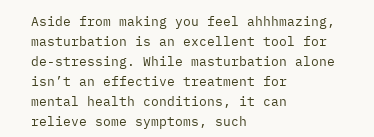Aside from making you feel ahhhmazing, masturbation is an excellent tool for de-stressing. While masturbation alone isn’t an effective treatment for mental health conditions, it can relieve some symptoms, such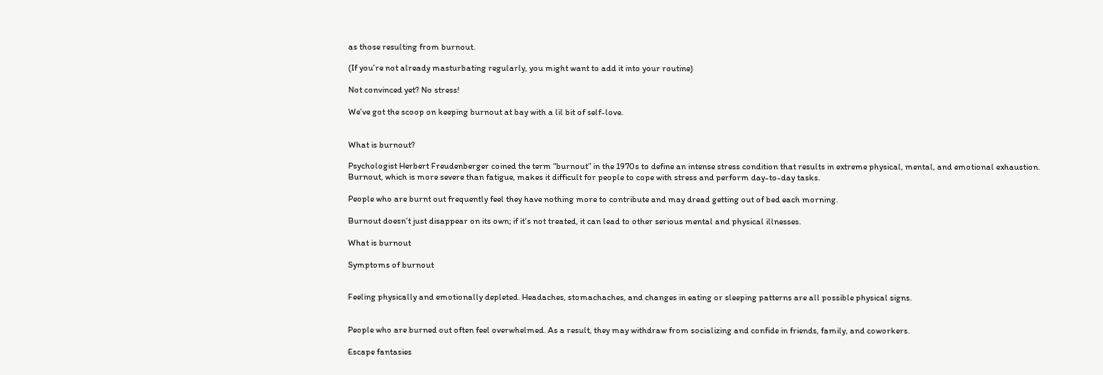as those resulting from burnout.

(If you’re not already masturbating regularly, you might want to add it into your routine)

Not convinced yet? No stress!

We’ve got the scoop on keeping burnout at bay with a lil bit of self-love.


What is burnout?

Psychologist Herbert Freudenberger coined the term “burnout” in the 1970s to define an intense stress condition that results in extreme physical, mental, and emotional exhaustion. Burnout, which is more severe than fatigue, makes it difficult for people to cope with stress and perform day-to-day tasks.

People who are burnt out frequently feel they have nothing more to contribute and may dread getting out of bed each morning.

Burnout doesn’t just disappear on its own; if it’s not treated, it can lead to other serious mental and physical illnesses.

What is burnout

Symptoms of burnout


Feeling physically and emotionally depleted. Headaches, stomachaches, and changes in eating or sleeping patterns are all possible physical signs.


People who are burned out often feel overwhelmed. As a result, they may withdraw from socializing and confide in friends, family, and coworkers.

Escape fantasies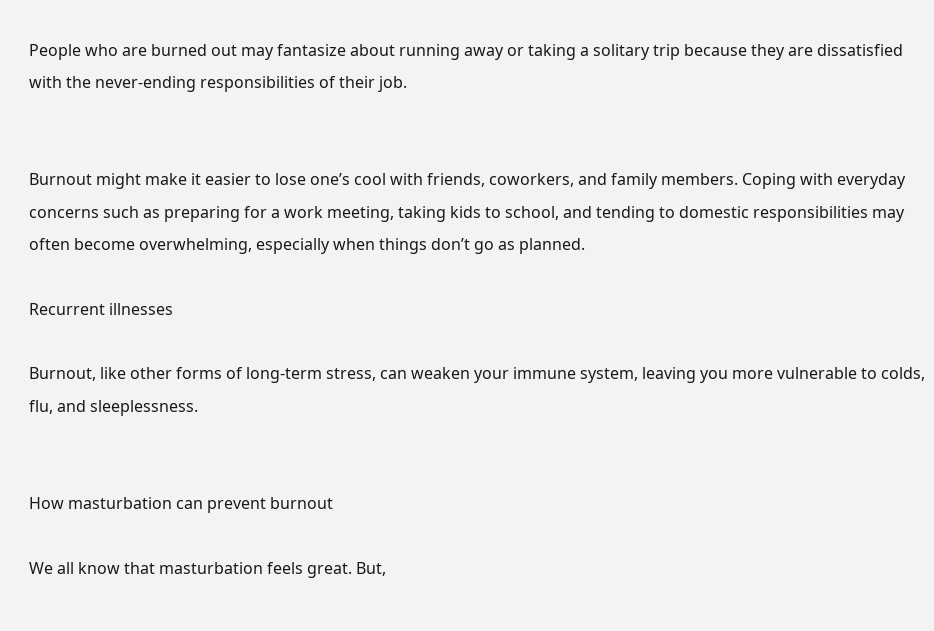People who are burned out may fantasize about running away or taking a solitary trip because they are dissatisfied with the never-ending responsibilities of their job.


Burnout might make it easier to lose one’s cool with friends, coworkers, and family members. Coping with everyday concerns such as preparing for a work meeting, taking kids to school, and tending to domestic responsibilities may often become overwhelming, especially when things don’t go as planned.

Recurrent illnesses

Burnout, like other forms of long-term stress, can weaken your immune system, leaving you more vulnerable to colds, flu, and sleeplessness.


How masturbation can prevent burnout

We all know that masturbation feels great. But,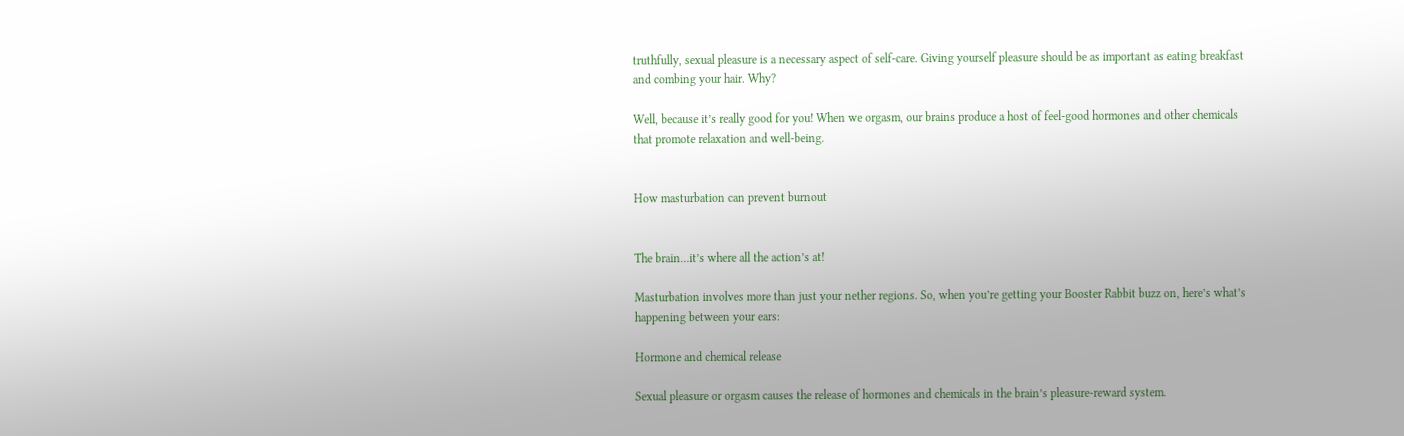truthfully, sexual pleasure is a necessary aspect of self-care. Giving yourself pleasure should be as important as eating breakfast and combing your hair. Why?

Well, because it’s really good for you! When we orgasm, our brains produce a host of feel-good hormones and other chemicals that promote relaxation and well-being.


How masturbation can prevent burnout


The brain…it’s where all the action’s at!

Masturbation involves more than just your nether regions. So, when you’re getting your Booster Rabbit buzz on, here’s what’s happening between your ears:

Hormone and chemical release

Sexual pleasure or orgasm causes the release of hormones and chemicals in the brain’s pleasure-reward system.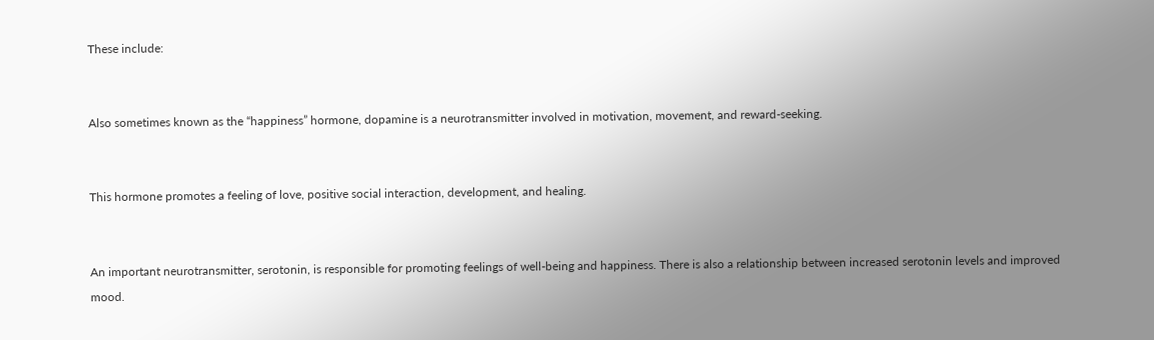These include:


Also sometimes known as the “happiness” hormone, dopamine is a neurotransmitter involved in motivation, movement, and reward-seeking.


This hormone promotes a feeling of love, positive social interaction, development, and healing.


An important neurotransmitter, serotonin, is responsible for promoting feelings of well-being and happiness. There is also a relationship between increased serotonin levels and improved mood.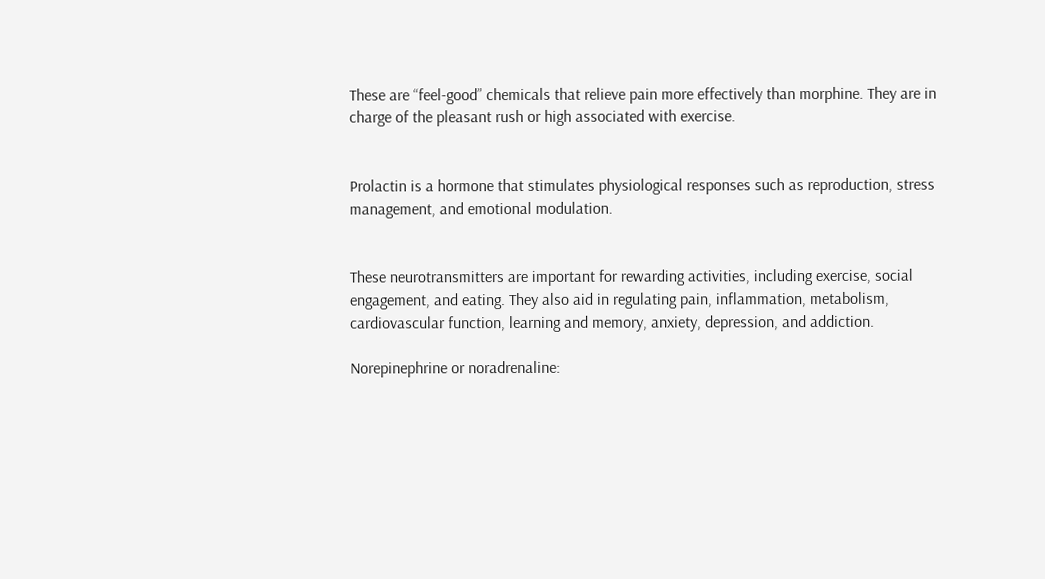These are “feel-good” chemicals that relieve pain more effectively than morphine. They are in charge of the pleasant rush or high associated with exercise.


Prolactin is a hormone that stimulates physiological responses such as reproduction, stress management, and emotional modulation.


These neurotransmitters are important for rewarding activities, including exercise, social engagement, and eating. They also aid in regulating pain, inflammation, metabolism, cardiovascular function, learning and memory, anxiety, depression, and addiction.

Norepinephrine or noradrenaline: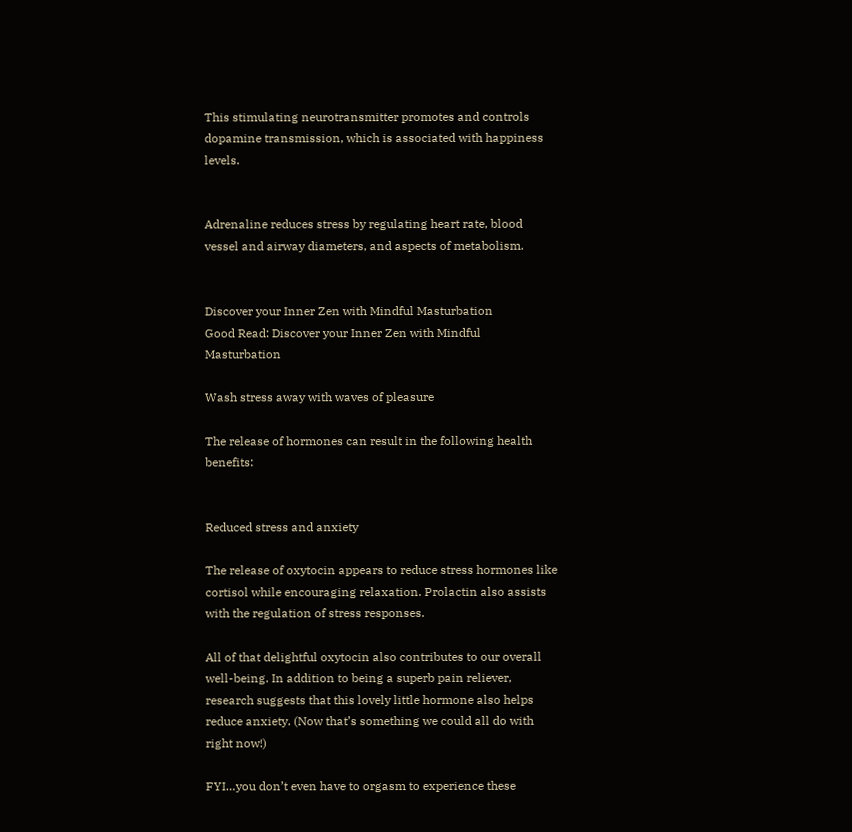This stimulating neurotransmitter promotes and controls dopamine transmission, which is associated with happiness levels.


Adrenaline reduces stress by regulating heart rate, blood vessel and airway diameters, and aspects of metabolism.


Discover your Inner Zen with Mindful Masturbation
Good Read: Discover your Inner Zen with Mindful Masturbation

Wash stress away with waves of pleasure

The release of hormones can result in the following health benefits:


Reduced stress and anxiety

The release of oxytocin appears to reduce stress hormones like cortisol while encouraging relaxation. Prolactin also assists with the regulation of stress responses.

All of that delightful oxytocin also contributes to our overall well-being. In addition to being a superb pain reliever, research suggests that this lovely little hormone also helps reduce anxiety. (Now that’s something we could all do with right now!)

FYI…you don’t even have to orgasm to experience these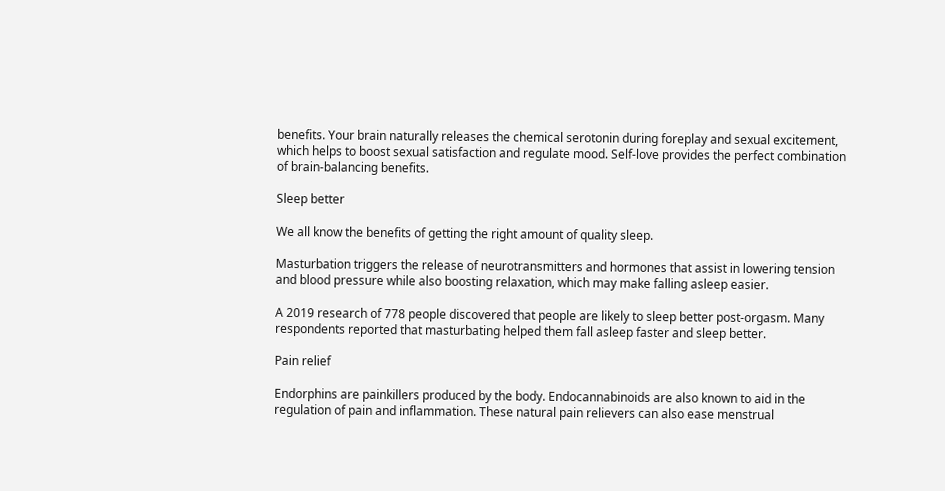benefits. Your brain naturally releases the chemical serotonin during foreplay and sexual excitement, which helps to boost sexual satisfaction and regulate mood. Self-love provides the perfect combination of brain-balancing benefits.

Sleep better

We all know the benefits of getting the right amount of quality sleep.

Masturbation triggers the release of neurotransmitters and hormones that assist in lowering tension and blood pressure while also boosting relaxation, which may make falling asleep easier.

A 2019 research of 778 people discovered that people are likely to sleep better post-orgasm. Many respondents reported that masturbating helped them fall asleep faster and sleep better.

Pain relief

Endorphins are painkillers produced by the body. Endocannabinoids are also known to aid in the regulation of pain and inflammation. These natural pain relievers can also ease menstrual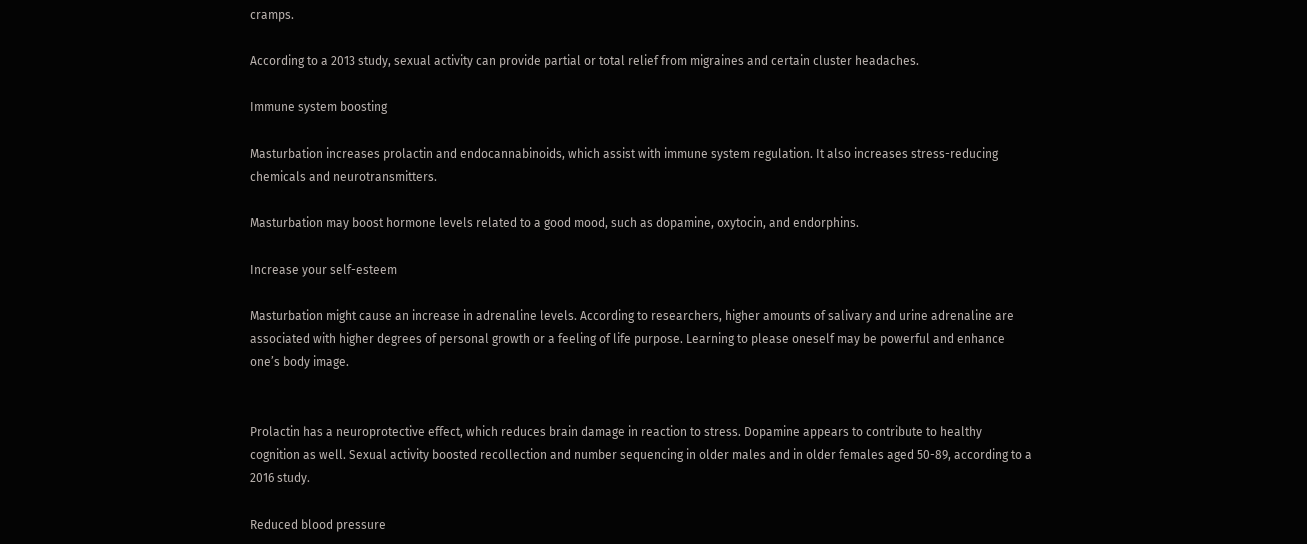cramps.

According to a 2013 study, sexual activity can provide partial or total relief from migraines and certain cluster headaches.

Immune system boosting

Masturbation increases prolactin and endocannabinoids, which assist with immune system regulation. It also increases stress-reducing chemicals and neurotransmitters.

Masturbation may boost hormone levels related to a good mood, such as dopamine, oxytocin, and endorphins.

Increase your self-esteem

Masturbation might cause an increase in adrenaline levels. According to researchers, higher amounts of salivary and urine adrenaline are associated with higher degrees of personal growth or a feeling of life purpose. Learning to please oneself may be powerful and enhance one’s body image.


Prolactin has a neuroprotective effect, which reduces brain damage in reaction to stress. Dopamine appears to contribute to healthy cognition as well. Sexual activity boosted recollection and number sequencing in older males and in older females aged 50-89, according to a 2016 study.

Reduced blood pressure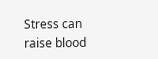Stress can raise blood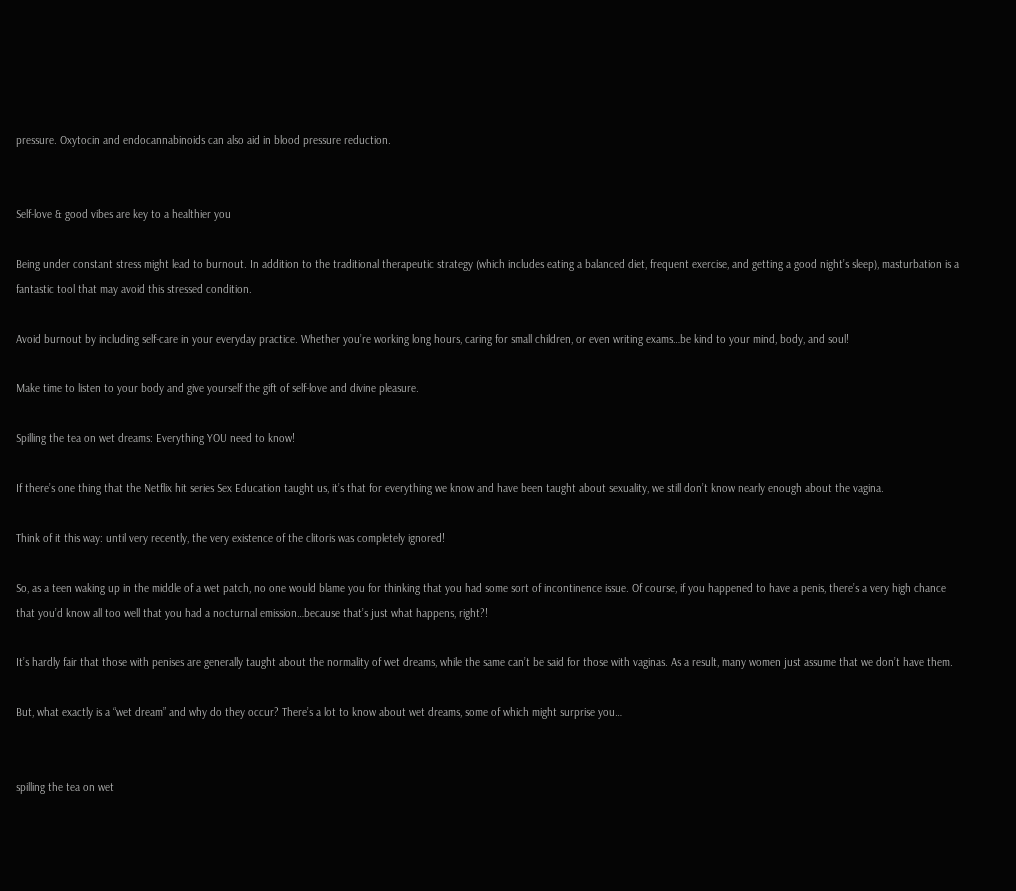pressure. Oxytocin and endocannabinoids can also aid in blood pressure reduction.


Self-love & good vibes are key to a healthier you

Being under constant stress might lead to burnout. In addition to the traditional therapeutic strategy (which includes eating a balanced diet, frequent exercise, and getting a good night’s sleep), masturbation is a fantastic tool that may avoid this stressed condition.

Avoid burnout by including self-care in your everyday practice. Whether you’re working long hours, caring for small children, or even writing exams…be kind to your mind, body, and soul!

Make time to listen to your body and give yourself the gift of self-love and divine pleasure.

Spilling the tea on wet dreams: Everything YOU need to know!

If there’s one thing that the Netflix hit series Sex Education taught us, it’s that for everything we know and have been taught about sexuality, we still don’t know nearly enough about the vagina.

Think of it this way: until very recently, the very existence of the clitoris was completely ignored!

So, as a teen waking up in the middle of a wet patch, no one would blame you for thinking that you had some sort of incontinence issue. Of course, if you happened to have a penis, there’s a very high chance that you’d know all too well that you had a nocturnal emission…because that’s just what happens, right?!

It’s hardly fair that those with penises are generally taught about the normality of wet dreams, while the same can’t be said for those with vaginas. As a result, many women just assume that we don’t have them.

But, what exactly is a “wet dream” and why do they occur? There’s a lot to know about wet dreams, some of which might surprise you…


spilling the tea on wet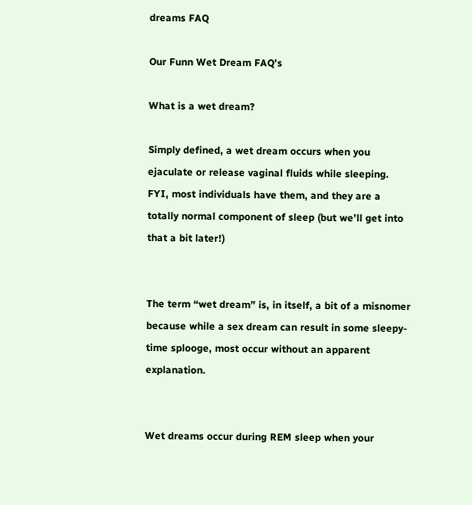dreams FAQ

Our Funn Wet Dream FAQ’s

What is a wet dream?

Simply defined, a wet dream occurs when you ejaculate or release vaginal fluids while sleeping. FYI, most individuals have them, and they are a totally normal component of sleep (but we’ll get into that a bit later!)


The term “wet dream” is, in itself, a bit of a misnomer because while a sex dream can result in some sleepy-time splooge, most occur without an apparent explanation.


Wet dreams occur during REM sleep when your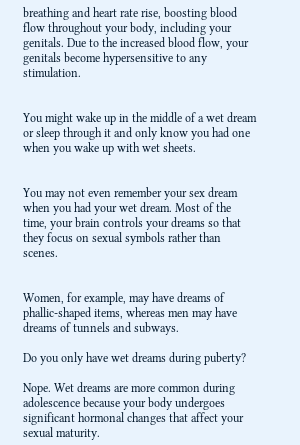breathing and heart rate rise, boosting blood flow throughout your body, including your genitals. Due to the increased blood flow, your genitals become hypersensitive to any stimulation.


You might wake up in the middle of a wet dream or sleep through it and only know you had one when you wake up with wet sheets.


You may not even remember your sex dream when you had your wet dream. Most of the time, your brain controls your dreams so that they focus on sexual symbols rather than scenes.


Women, for example, may have dreams of phallic-shaped items, whereas men may have dreams of tunnels and subways.

Do you only have wet dreams during puberty?

Nope. Wet dreams are more common during adolescence because your body undergoes significant hormonal changes that affect your sexual maturity.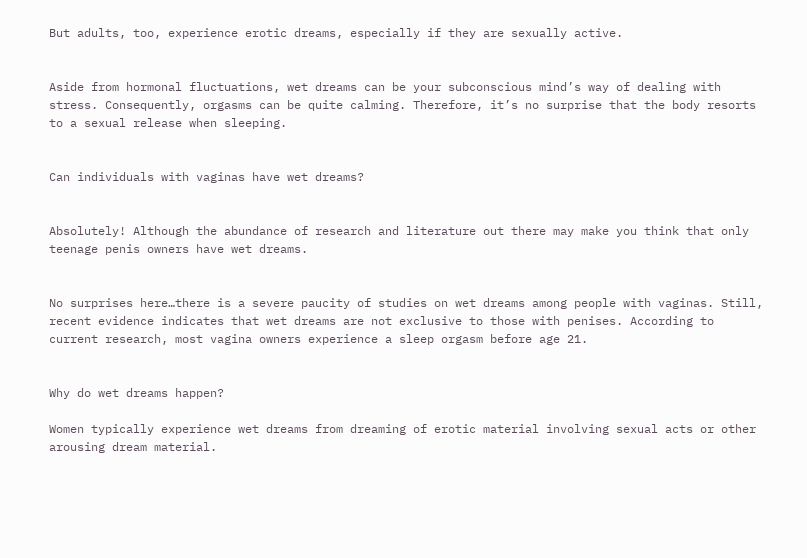But adults, too, experience erotic dreams, especially if they are sexually active.


Aside from hormonal fluctuations, wet dreams can be your subconscious mind’s way of dealing with stress. Consequently, orgasms can be quite calming. Therefore, it’s no surprise that the body resorts to a sexual release when sleeping.


Can individuals with vaginas have wet dreams?


Absolutely! Although the abundance of research and literature out there may make you think that only teenage penis owners have wet dreams.


No surprises here…there is a severe paucity of studies on wet dreams among people with vaginas. Still, recent evidence indicates that wet dreams are not exclusive to those with penises. According to current research, most vagina owners experience a sleep orgasm before age 21.


Why do wet dreams happen?

Women typically experience wet dreams from dreaming of erotic material involving sexual acts or other arousing dream material.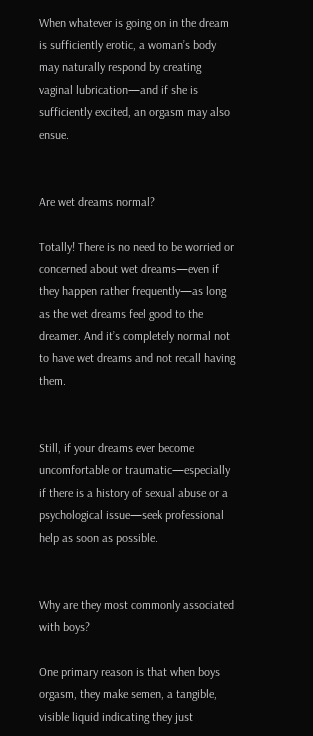When whatever is going on in the dream is sufficiently erotic, a woman’s body may naturally respond by creating vaginal lubrication—and if she is sufficiently excited, an orgasm may also ensue.


Are wet dreams normal?

Totally! There is no need to be worried or concerned about wet dreams—even if they happen rather frequently—as long as the wet dreams feel good to the dreamer. And it’s completely normal not to have wet dreams and not recall having them.


Still, if your dreams ever become uncomfortable or traumatic—especially if there is a history of sexual abuse or a psychological issue—seek professional help as soon as possible.


Why are they most commonly associated with boys?

One primary reason is that when boys orgasm, they make semen, a tangible, visible liquid indicating they just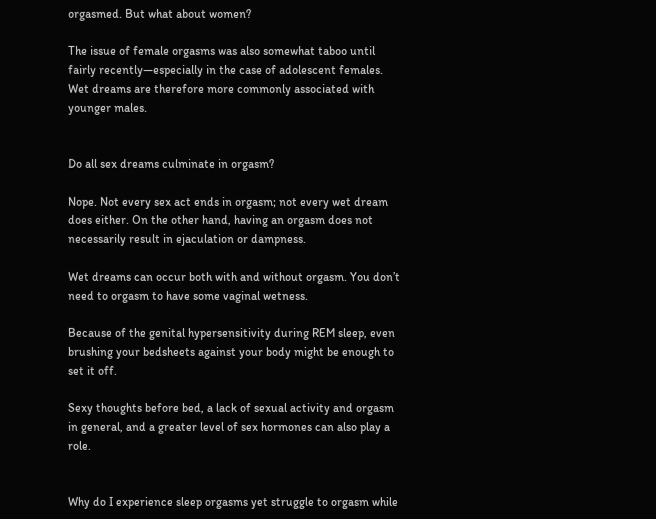orgasmed. But what about women?

The issue of female orgasms was also somewhat taboo until fairly recently—especially in the case of adolescent females. Wet dreams are therefore more commonly associated with younger males.


Do all sex dreams culminate in orgasm?

Nope. Not every sex act ends in orgasm; not every wet dream does either. On the other hand, having an orgasm does not necessarily result in ejaculation or dampness.

Wet dreams can occur both with and without orgasm. You don’t need to orgasm to have some vaginal wetness.

Because of the genital hypersensitivity during REM sleep, even brushing your bedsheets against your body might be enough to set it off.

Sexy thoughts before bed, a lack of sexual activity and orgasm in general, and a greater level of sex hormones can also play a role.


Why do I experience sleep orgasms yet struggle to orgasm while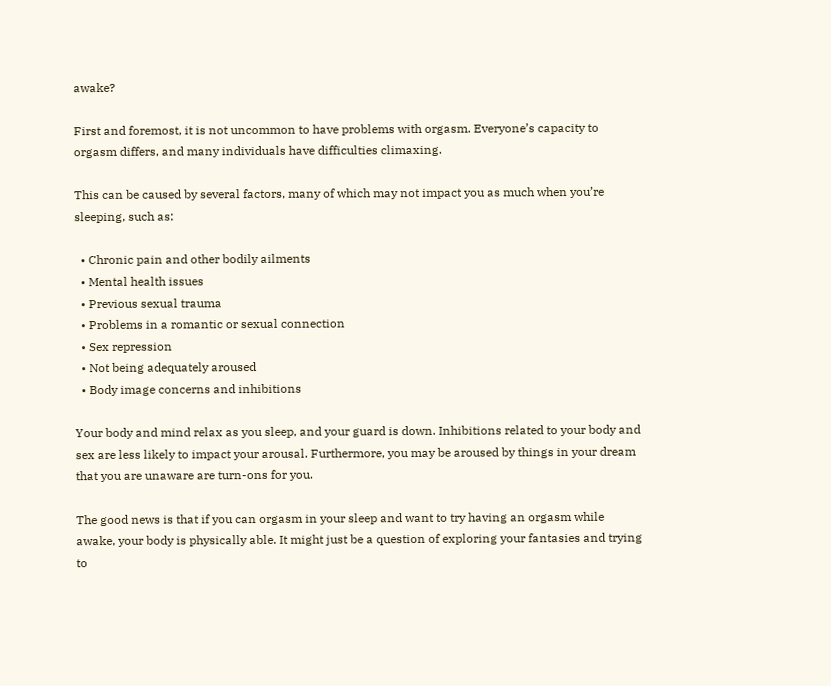awake?

First and foremost, it is not uncommon to have problems with orgasm. Everyone’s capacity to orgasm differs, and many individuals have difficulties climaxing.

This can be caused by several factors, many of which may not impact you as much when you’re sleeping, such as:

  • Chronic pain and other bodily ailments
  • Mental health issues
  • Previous sexual trauma
  • Problems in a romantic or sexual connection
  • Sex repression
  • Not being adequately aroused
  • Body image concerns and inhibitions

Your body and mind relax as you sleep, and your guard is down. Inhibitions related to your body and sex are less likely to impact your arousal. Furthermore, you may be aroused by things in your dream that you are unaware are turn-ons for you.

The good news is that if you can orgasm in your sleep and want to try having an orgasm while awake, your body is physically able. It might just be a question of exploring your fantasies and trying to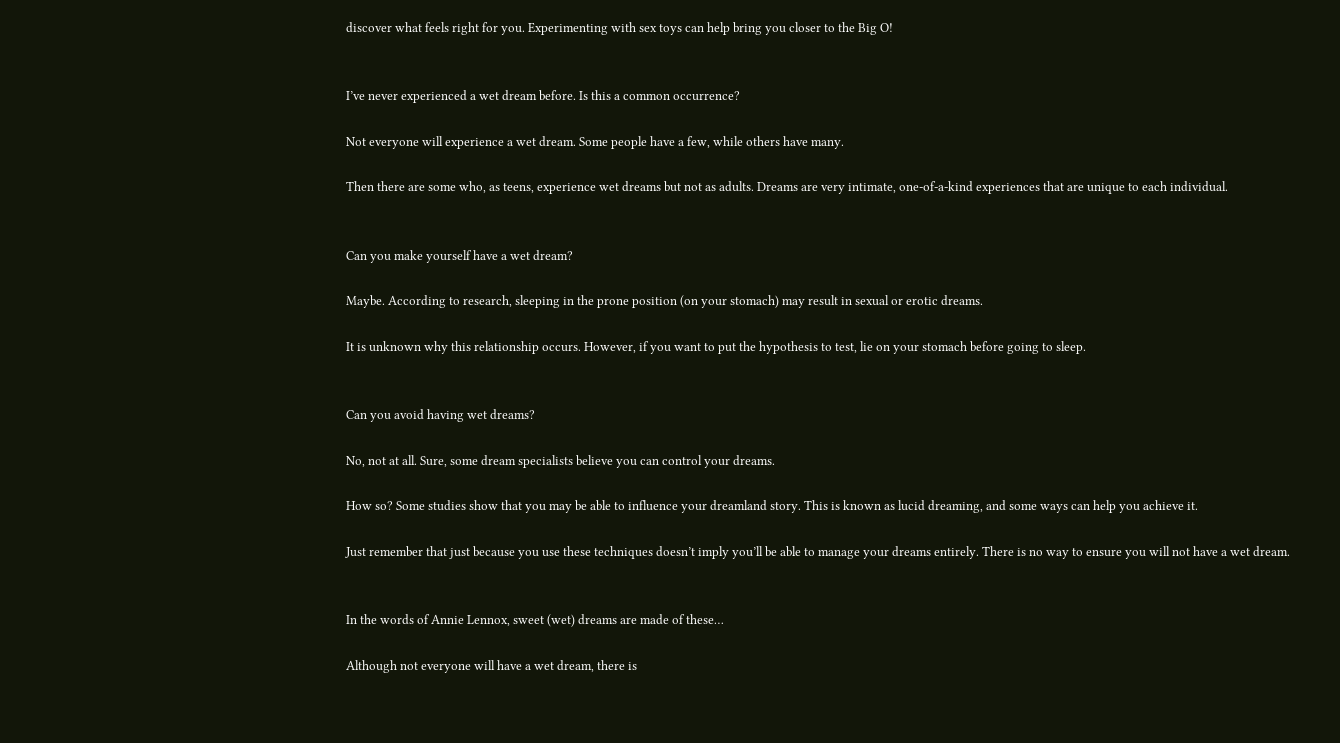discover what feels right for you. Experimenting with sex toys can help bring you closer to the Big O!


I’ve never experienced a wet dream before. Is this a common occurrence?

Not everyone will experience a wet dream. Some people have a few, while others have many.

Then there are some who, as teens, experience wet dreams but not as adults. Dreams are very intimate, one-of-a-kind experiences that are unique to each individual.


Can you make yourself have a wet dream?

Maybe. According to research, sleeping in the prone position (on your stomach) may result in sexual or erotic dreams.

It is unknown why this relationship occurs. However, if you want to put the hypothesis to test, lie on your stomach before going to sleep.


Can you avoid having wet dreams?

No, not at all. Sure, some dream specialists believe you can control your dreams.

How so? Some studies show that you may be able to influence your dreamland story. This is known as lucid dreaming, and some ways can help you achieve it.

Just remember that just because you use these techniques doesn’t imply you’ll be able to manage your dreams entirely. There is no way to ensure you will not have a wet dream.


In the words of Annie Lennox, sweet (wet) dreams are made of these…

Although not everyone will have a wet dream, there is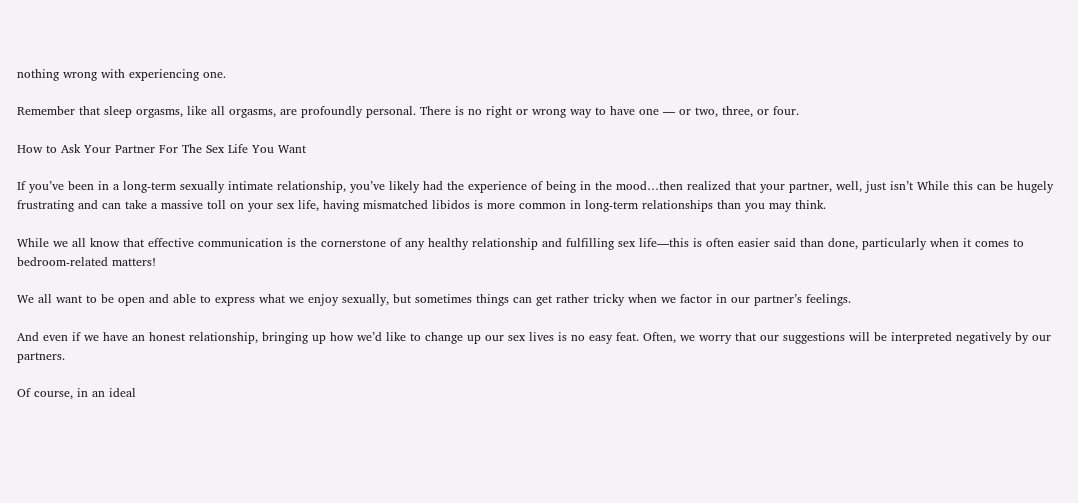nothing wrong with experiencing one.

Remember that sleep orgasms, like all orgasms, are profoundly personal. There is no right or wrong way to have one — or two, three, or four.

How to Ask Your Partner For The Sex Life You Want

If you’ve been in a long-term sexually intimate relationship, you’ve likely had the experience of being in the mood…then realized that your partner, well, just isn’t While this can be hugely frustrating and can take a massive toll on your sex life, having mismatched libidos is more common in long-term relationships than you may think.

While we all know that effective communication is the cornerstone of any healthy relationship and fulfilling sex life—this is often easier said than done, particularly when it comes to bedroom-related matters!

We all want to be open and able to express what we enjoy sexually, but sometimes things can get rather tricky when we factor in our partner’s feelings.

And even if we have an honest relationship, bringing up how we’d like to change up our sex lives is no easy feat. Often, we worry that our suggestions will be interpreted negatively by our partners.

Of course, in an ideal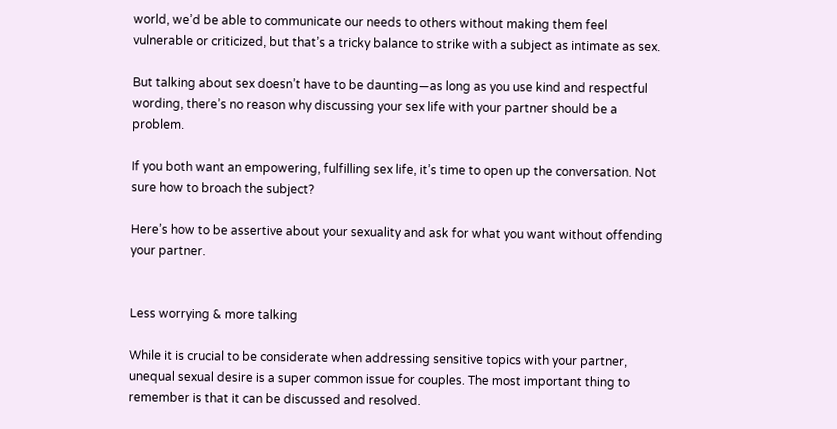world, we’d be able to communicate our needs to others without making them feel vulnerable or criticized, but that’s a tricky balance to strike with a subject as intimate as sex.

But talking about sex doesn’t have to be daunting—as long as you use kind and respectful wording, there’s no reason why discussing your sex life with your partner should be a problem.

If you both want an empowering, fulfilling sex life, it’s time to open up the conversation. Not sure how to broach the subject?

Here’s how to be assertive about your sexuality and ask for what you want without offending your partner.


Less worrying & more talking

While it is crucial to be considerate when addressing sensitive topics with your partner, unequal sexual desire is a super common issue for couples. The most important thing to remember is that it can be discussed and resolved.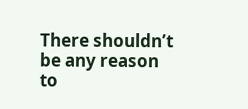There shouldn’t be any reason to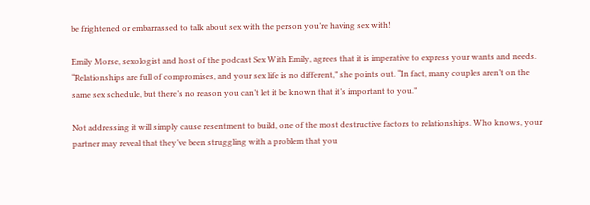be frightened or embarrassed to talk about sex with the person you’re having sex with!

Emily Morse, sexologist and host of the podcast Sex With Emily, agrees that it is imperative to express your wants and needs. “Relationships are full of compromises, and your sex life is no different,” she points out. “In fact, many couples aren’t on the same sex schedule, but there’s no reason you can’t let it be known that it’s important to you.”

Not addressing it will simply cause resentment to build, one of the most destructive factors to relationships. Who knows, your partner may reveal that they’ve been struggling with a problem that you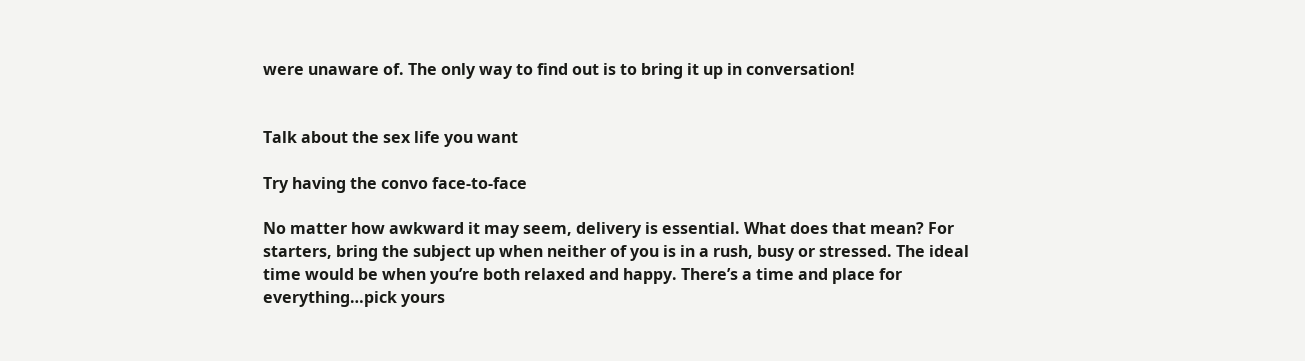were unaware of. The only way to find out is to bring it up in conversation!


Talk about the sex life you want

Try having the convo face-to-face

No matter how awkward it may seem, delivery is essential. What does that mean? For starters, bring the subject up when neither of you is in a rush, busy or stressed. The ideal time would be when you’re both relaxed and happy. There’s a time and place for everything…pick yours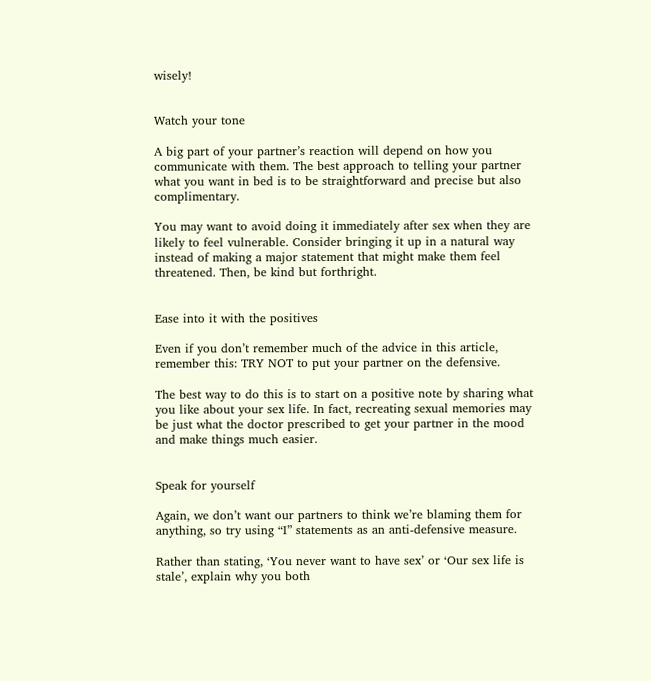wisely!


Watch your tone

A big part of your partner’s reaction will depend on how you communicate with them. The best approach to telling your partner what you want in bed is to be straightforward and precise but also complimentary.

You may want to avoid doing it immediately after sex when they are likely to feel vulnerable. Consider bringing it up in a natural way instead of making a major statement that might make them feel threatened. Then, be kind but forthright.


Ease into it with the positives

Even if you don’t remember much of the advice in this article, remember this: TRY NOT to put your partner on the defensive.

The best way to do this is to start on a positive note by sharing what you like about your sex life. In fact, recreating sexual memories may be just what the doctor prescribed to get your partner in the mood and make things much easier.


Speak for yourself

Again, we don’t want our partners to think we’re blaming them for anything, so try using “I” statements as an anti-defensive measure.

Rather than stating, ‘You never want to have sex’ or ‘Our sex life is stale’, explain why you both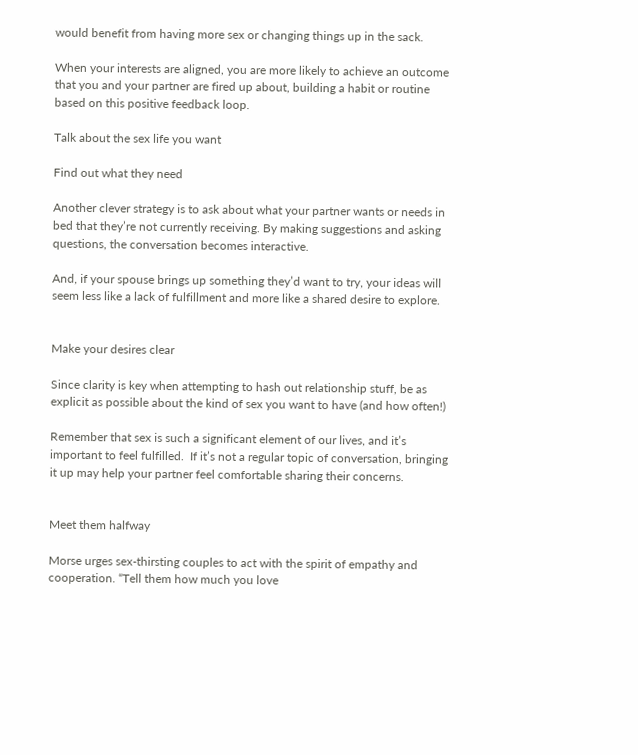would benefit from having more sex or changing things up in the sack.

When your interests are aligned, you are more likely to achieve an outcome that you and your partner are fired up about, building a habit or routine based on this positive feedback loop.

Talk about the sex life you want

Find out what they need

Another clever strategy is to ask about what your partner wants or needs in bed that they’re not currently receiving. By making suggestions and asking questions, the conversation becomes interactive.

And, if your spouse brings up something they’d want to try, your ideas will seem less like a lack of fulfillment and more like a shared desire to explore.


Make your desires clear

Since clarity is key when attempting to hash out relationship stuff, be as explicit as possible about the kind of sex you want to have (and how often!)

Remember that sex is such a significant element of our lives, and it’s important to feel fulfilled.  If it’s not a regular topic of conversation, bringing it up may help your partner feel comfortable sharing their concerns.


Meet them halfway

Morse urges sex-thirsting couples to act with the spirit of empathy and cooperation. “Tell them how much you love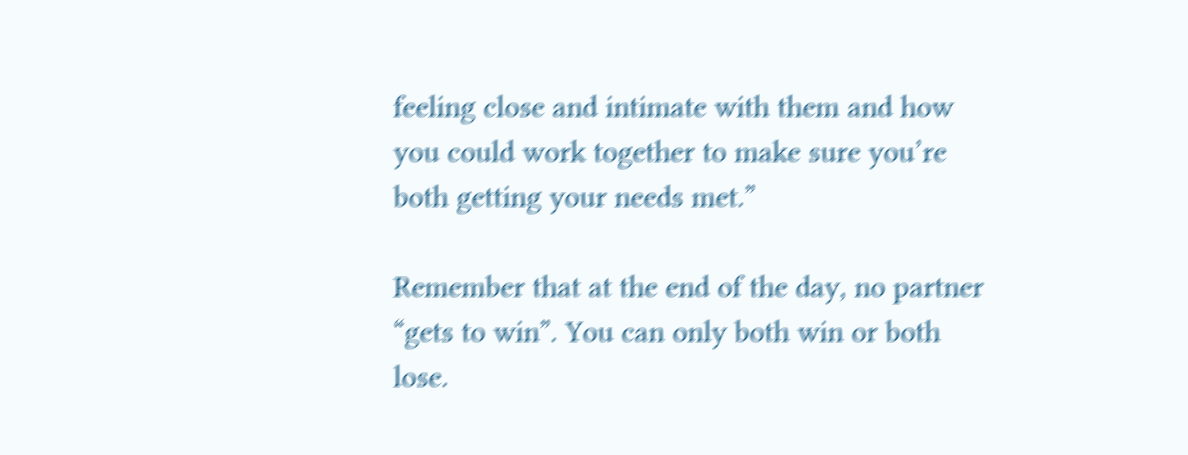feeling close and intimate with them and how you could work together to make sure you’re both getting your needs met.”

Remember that at the end of the day, no partner “gets to win”. You can only both win or both lose.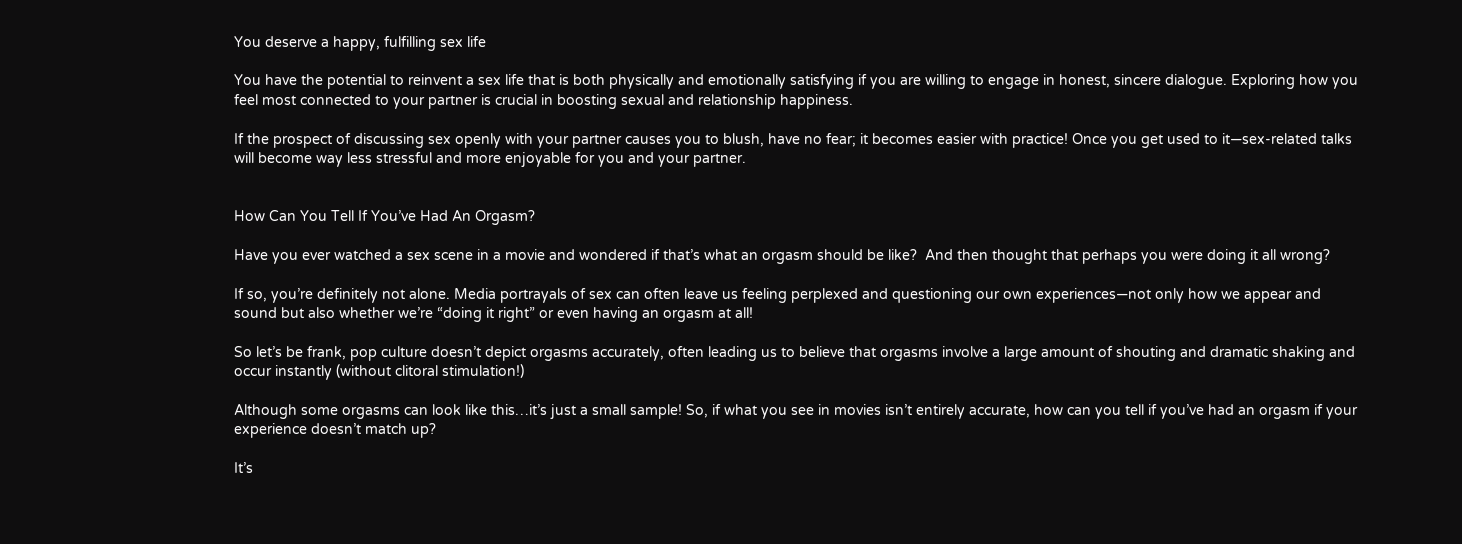You deserve a happy, fulfilling sex life

You have the potential to reinvent a sex life that is both physically and emotionally satisfying if you are willing to engage in honest, sincere dialogue. Exploring how you feel most connected to your partner is crucial in boosting sexual and relationship happiness.

If the prospect of discussing sex openly with your partner causes you to blush, have no fear; it becomes easier with practice! Once you get used to it—sex-related talks will become way less stressful and more enjoyable for you and your partner.


How Can You Tell If You’ve Had An Orgasm?

Have you ever watched a sex scene in a movie and wondered if that’s what an orgasm should be like?  And then thought that perhaps you were doing it all wrong?

If so, you’re definitely not alone. Media portrayals of sex can often leave us feeling perplexed and questioning our own experiences—not only how we appear and sound but also whether we’re “doing it right” or even having an orgasm at all!

So let’s be frank, pop culture doesn’t depict orgasms accurately, often leading us to believe that orgasms involve a large amount of shouting and dramatic shaking and occur instantly (without clitoral stimulation!)

Although some orgasms can look like this…it’s just a small sample! So, if what you see in movies isn’t entirely accurate, how can you tell if you’ve had an orgasm if your experience doesn’t match up?

It’s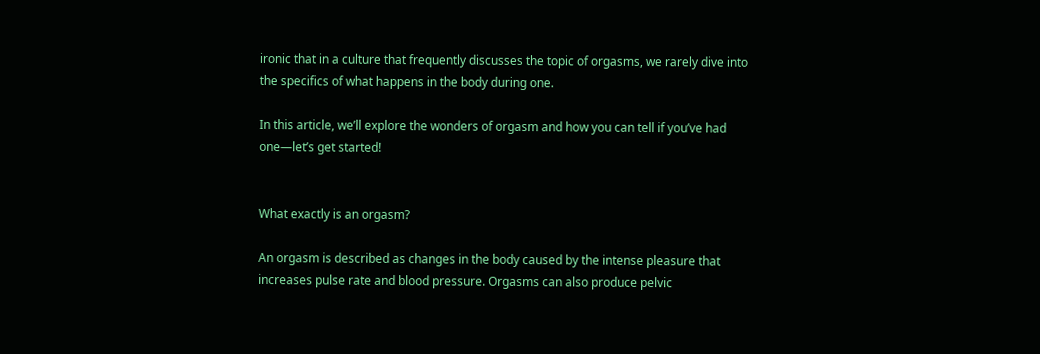ironic that in a culture that frequently discusses the topic of orgasms, we rarely dive into the specifics of what happens in the body during one.

In this article, we’ll explore the wonders of orgasm and how you can tell if you’ve had one—let’s get started!


What exactly is an orgasm?

An orgasm is described as changes in the body caused by the intense pleasure that increases pulse rate and blood pressure. Orgasms can also produce pelvic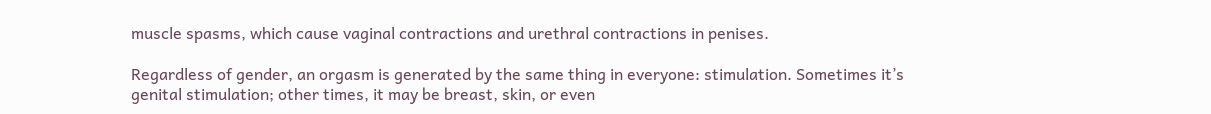muscle spasms, which cause vaginal contractions and urethral contractions in penises.

Regardless of gender, an orgasm is generated by the same thing in everyone: stimulation. Sometimes it’s genital stimulation; other times, it may be breast, skin, or even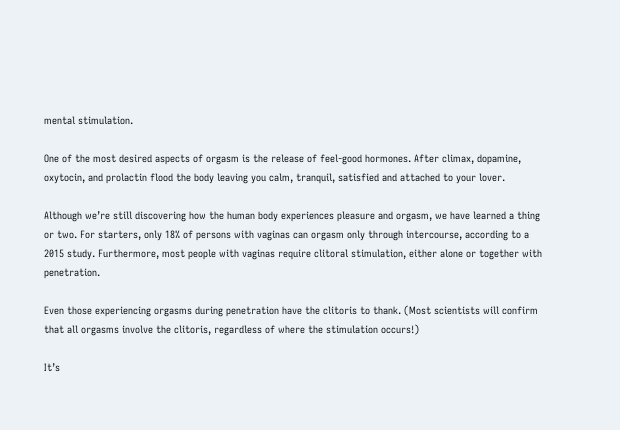mental stimulation.

One of the most desired aspects of orgasm is the release of feel-good hormones. After climax, dopamine, oxytocin, and prolactin flood the body leaving you calm, tranquil, satisfied and attached to your lover.

Although we’re still discovering how the human body experiences pleasure and orgasm, we have learned a thing or two. For starters, only 18% of persons with vaginas can orgasm only through intercourse, according to a 2015 study. Furthermore, most people with vaginas require clitoral stimulation, either alone or together with penetration.

Even those experiencing orgasms during penetration have the clitoris to thank. (Most scientists will confirm that all orgasms involve the clitoris, regardless of where the stimulation occurs!)

It’s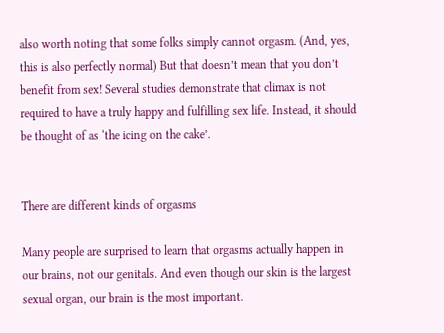also worth noting that some folks simply cannot orgasm. (And, yes, this is also perfectly normal) But that doesn’t mean that you don’t benefit from sex! Several studies demonstrate that climax is not required to have a truly happy and fulfilling sex life. Instead, it should be thought of as ‘the icing on the cake’.


There are different kinds of orgasms

Many people are surprised to learn that orgasms actually happen in our brains, not our genitals. And even though our skin is the largest sexual organ, our brain is the most important.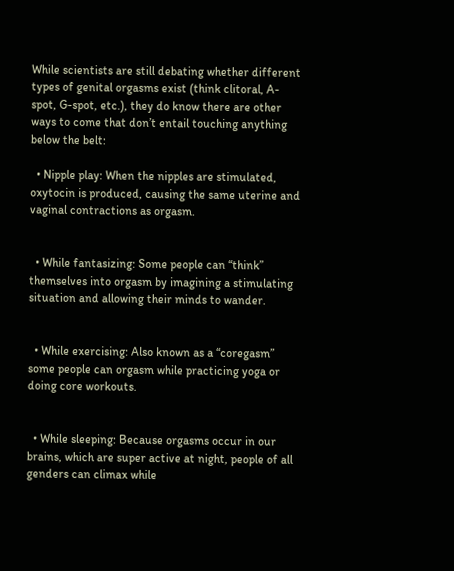While scientists are still debating whether different types of genital orgasms exist (think clitoral, A-spot, G-spot, etc.), they do know there are other ways to come that don’t entail touching anything below the belt:

  • Nipple play: When the nipples are stimulated, oxytocin is produced, causing the same uterine and vaginal contractions as orgasm.


  • While fantasizing: Some people can “think” themselves into orgasm by imagining a stimulating situation and allowing their minds to wander.


  • While exercising: Also known as a “coregasm” some people can orgasm while practicing yoga or doing core workouts.


  • While sleeping: Because orgasms occur in our brains, which are super active at night, people of all genders can climax while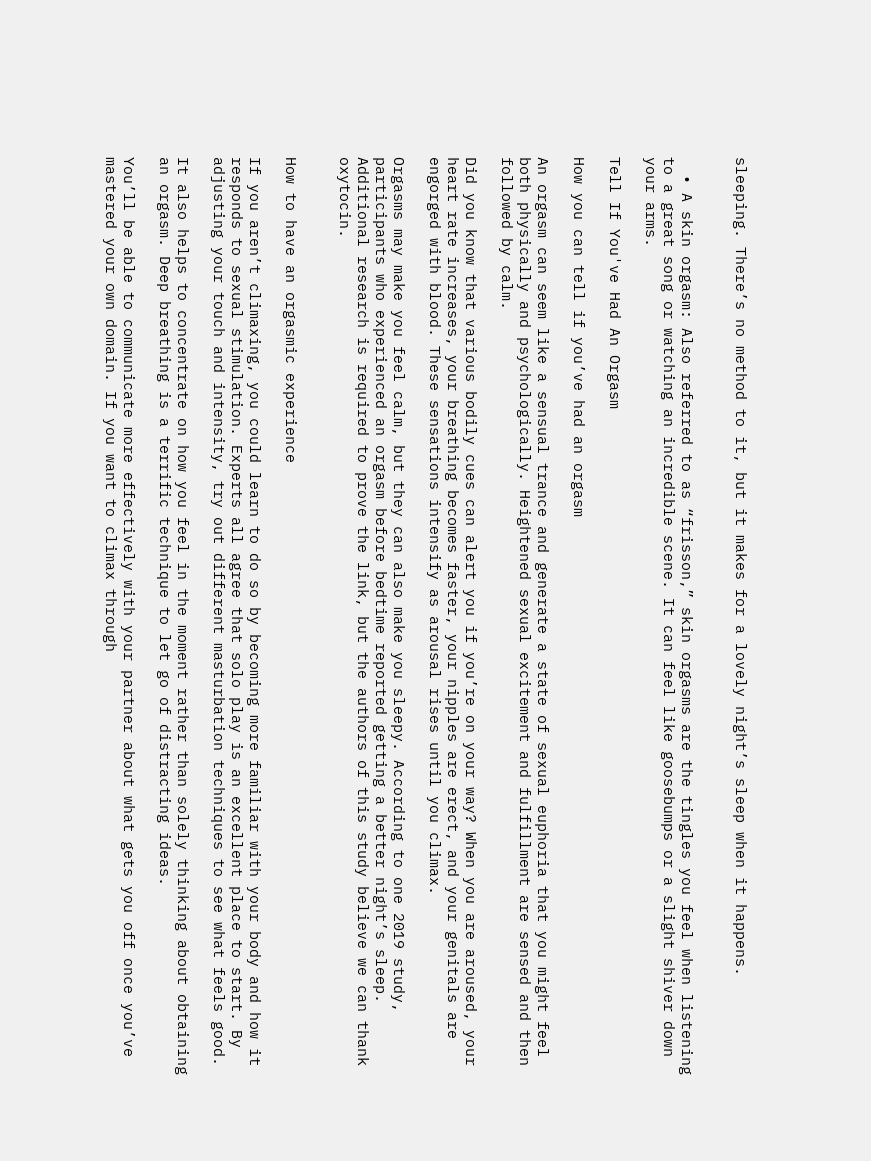sleeping. There’s no method to it, but it makes for a lovely night’s sleep when it happens.


  • A skin orgasm: Also referred to as “frisson,” skin orgasms are the tingles you feel when listening to a great song or watching an incredible scene. It can feel like goosebumps or a slight shiver down your arms.

Tell If You've Had An Orgasm

How you can tell if you’ve had an orgasm

An orgasm can seem like a sensual trance and generate a state of sexual euphoria that you might feel both physically and psychologically. Heightened sexual excitement and fulfillment are sensed and then followed by calm.

Did you know that various bodily cues can alert you if you’re on your way? When you are aroused, your heart rate increases, your breathing becomes faster, your nipples are erect, and your genitals are engorged with blood. These sensations intensify as arousal rises until you climax.

Orgasms may make you feel calm, but they can also make you sleepy. According to one 2019 study, participants who experienced an orgasm before bedtime reported getting a better night’s sleep. Additional research is required to prove the link, but the authors of this study believe we can thank oxytocin.


How to have an orgasmic experience

If you aren’t climaxing, you could learn to do so by becoming more familiar with your body and how it responds to sexual stimulation. Experts all agree that solo play is an excellent place to start. By adjusting your touch and intensity, try out different masturbation techniques to see what feels good.

It also helps to concentrate on how you feel in the moment rather than solely thinking about obtaining an orgasm. Deep breathing is a terrific technique to let go of distracting ideas.

You’ll be able to communicate more effectively with your partner about what gets you off once you’ve mastered your own domain. If you want to climax through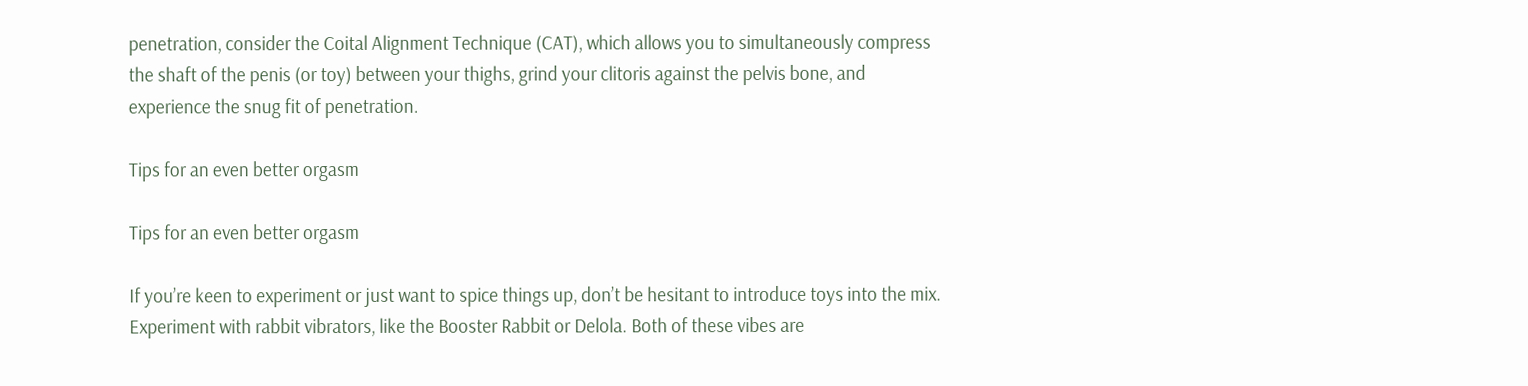penetration, consider the Coital Alignment Technique (CAT), which allows you to simultaneously compress the shaft of the penis (or toy) between your thighs, grind your clitoris against the pelvis bone, and experience the snug fit of penetration.

Tips for an even better orgasm

Tips for an even better orgasm

If you’re keen to experiment or just want to spice things up, don’t be hesitant to introduce toys into the mix. Experiment with rabbit vibrators, like the Booster Rabbit or Delola. Both of these vibes are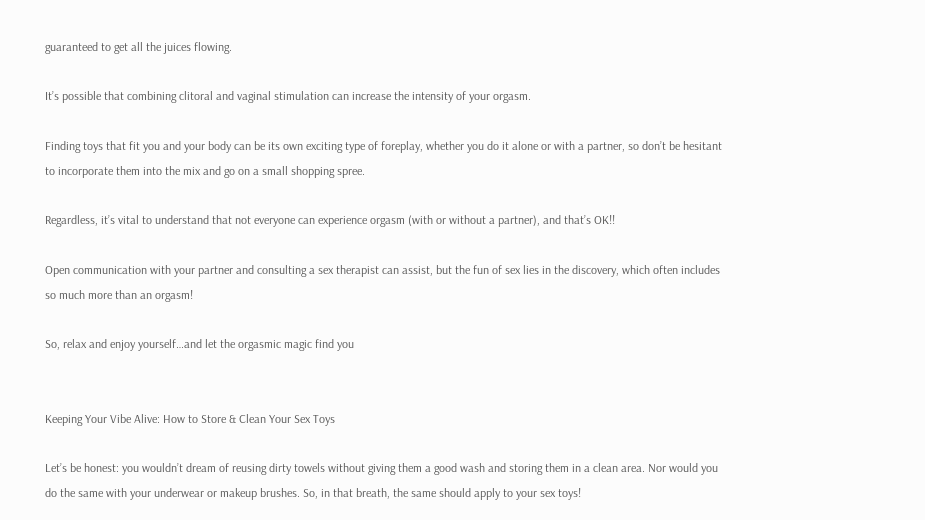guaranteed to get all the juices flowing.

It’s possible that combining clitoral and vaginal stimulation can increase the intensity of your orgasm.

Finding toys that fit you and your body can be its own exciting type of foreplay, whether you do it alone or with a partner, so don’t be hesitant to incorporate them into the mix and go on a small shopping spree.

Regardless, it’s vital to understand that not everyone can experience orgasm (with or without a partner), and that’s OK!!

Open communication with your partner and consulting a sex therapist can assist, but the fun of sex lies in the discovery, which often includes so much more than an orgasm!

So, relax and enjoy yourself…and let the orgasmic magic find you


Keeping Your Vibe Alive: How to Store & Clean Your Sex Toys

Let’s be honest: you wouldn’t dream of reusing dirty towels without giving them a good wash and storing them in a clean area. Nor would you do the same with your underwear or makeup brushes. So, in that breath, the same should apply to your sex toys!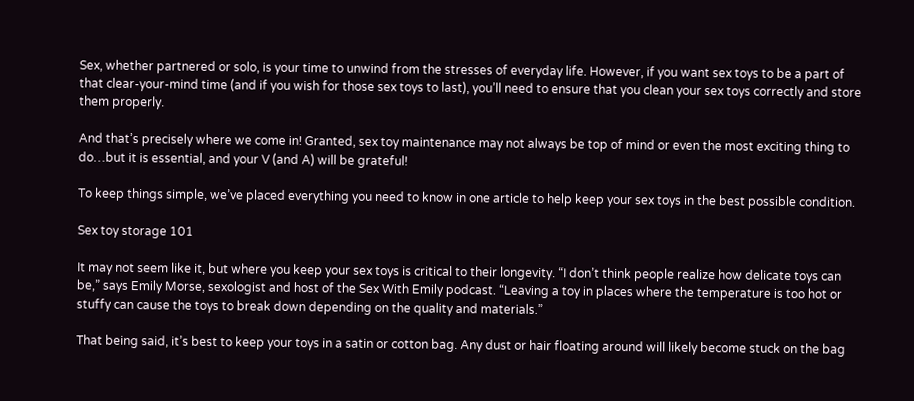Sex, whether partnered or solo, is your time to unwind from the stresses of everyday life. However, if you want sex toys to be a part of that clear-your-mind time (and if you wish for those sex toys to last), you’ll need to ensure that you clean your sex toys correctly and store them properly.

And that’s precisely where we come in! Granted, sex toy maintenance may not always be top of mind or even the most exciting thing to do…but it is essential, and your V (and A) will be grateful!

To keep things simple, we’ve placed everything you need to know in one article to help keep your sex toys in the best possible condition.

Sex toy storage 101

It may not seem like it, but where you keep your sex toys is critical to their longevity. “I don’t think people realize how delicate toys can be,” says Emily Morse, sexologist and host of the Sex With Emily podcast. “Leaving a toy in places where the temperature is too hot or stuffy can cause the toys to break down depending on the quality and materials.”

That being said, it’s best to keep your toys in a satin or cotton bag. Any dust or hair floating around will likely become stuck on the bag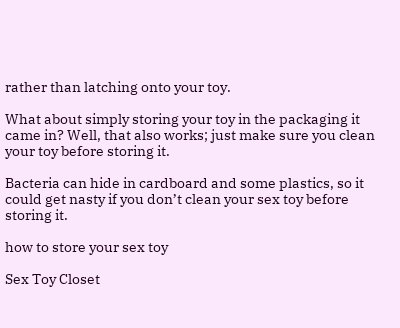rather than latching onto your toy.

What about simply storing your toy in the packaging it came in? Well, that also works; just make sure you clean your toy before storing it.

Bacteria can hide in cardboard and some plastics, so it could get nasty if you don’t clean your sex toy before storing it.

how to store your sex toy

Sex Toy Closet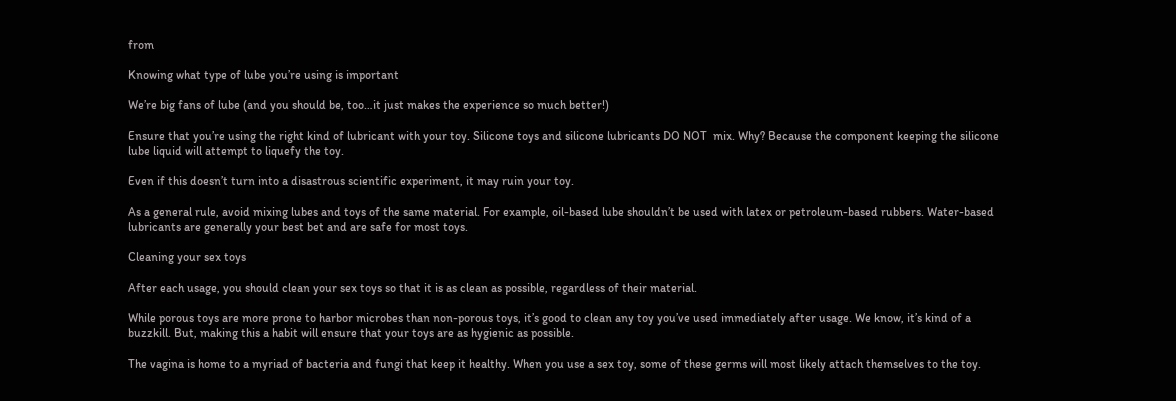from

Knowing what type of lube you’re using is important

We’re big fans of lube (and you should be, too…it just makes the experience so much better!)

Ensure that you’re using the right kind of lubricant with your toy. Silicone toys and silicone lubricants DO NOT  mix. Why? Because the component keeping the silicone lube liquid will attempt to liquefy the toy.

Even if this doesn’t turn into a disastrous scientific experiment, it may ruin your toy.

As a general rule, avoid mixing lubes and toys of the same material. For example, oil-based lube shouldn’t be used with latex or petroleum-based rubbers. Water-based lubricants are generally your best bet and are safe for most toys.

Cleaning your sex toys

After each usage, you should clean your sex toys so that it is as clean as possible, regardless of their material.

While porous toys are more prone to harbor microbes than non-porous toys, it’s good to clean any toy you’ve used immediately after usage. We know, it’s kind of a buzzkill. But, making this a habit will ensure that your toys are as hygienic as possible.

The vagina is home to a myriad of bacteria and fungi that keep it healthy. When you use a sex toy, some of these germs will most likely attach themselves to the toy.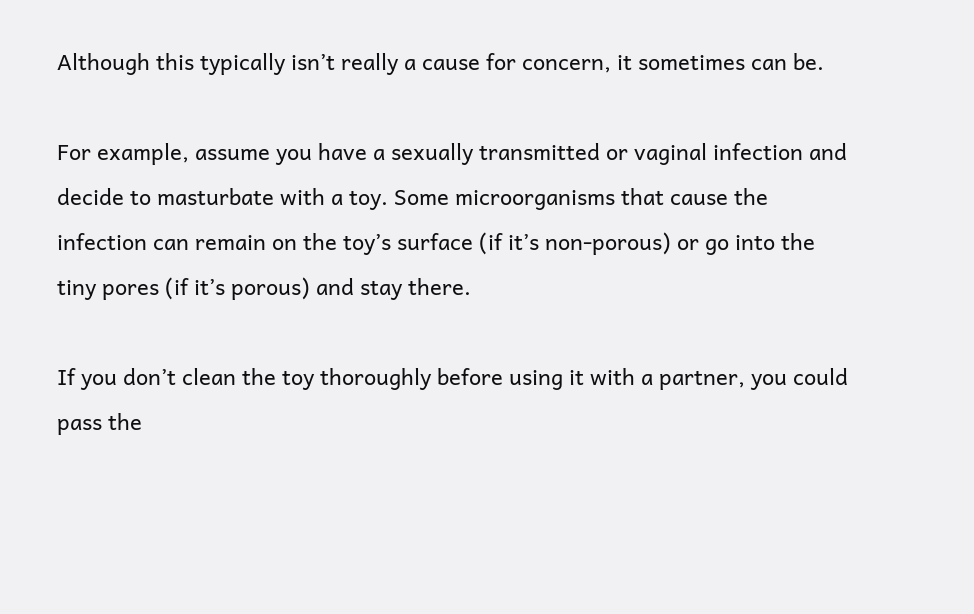Although this typically isn’t really a cause for concern, it sometimes can be.

For example, assume you have a sexually transmitted or vaginal infection and decide to masturbate with a toy. Some microorganisms that cause the infection can remain on the toy’s surface (if it’s non-porous) or go into the tiny pores (if it’s porous) and stay there.

If you don’t clean the toy thoroughly before using it with a partner, you could pass the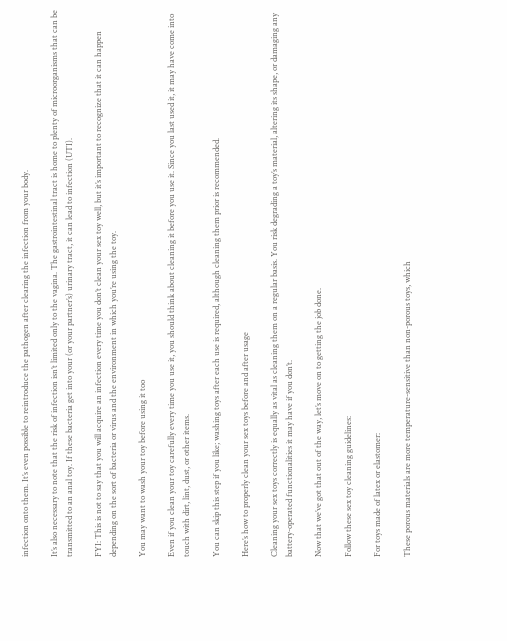infection onto them. It’s even possible to reintroduce the pathogen after clearing the infection from your body.

It’s also necessary to note that the risk of infection isn’t limited only to the vagina. The gastrointestinal tract is home to plenty of microorganisms that can be transmitted to an anal toy. If these bacteria get into your (or your partner’s) urinary tract, it can lead to infection (UTI).

FYI: This is not to say that you will acquire an infection every time you don’t clean your sex toy well, but it’s important to recognize that it can happen depending on the sort of bacteria or virus and the environment in which you’re using the toy.

You may want to wash your toy before using it too

Even if you clean your toy carefully every time you use it, you should think about cleaning it before you use it. Since you last used it, it may have come into touch with dirt, lint, dust, or other items.

You can skip this step if you like; washing toys after each use is required, although cleaning them prior is recommended.

Here’s how to properly clean your sex toys before and after usage

Cleaning your sex toys correctly is equally as vital as cleaning them on a regular basis. You risk degrading a toy’s material, altering its shape, or damaging any battery-operated functionalities it may have if you don’t.

Now that we’ve got that out of the way, let’s move on to getting the job done.

Follow these sex toy cleaning guidelines:

For toys made of latex or elastomer:

These porous materials are more temperature-sensitive than non-porous toys, which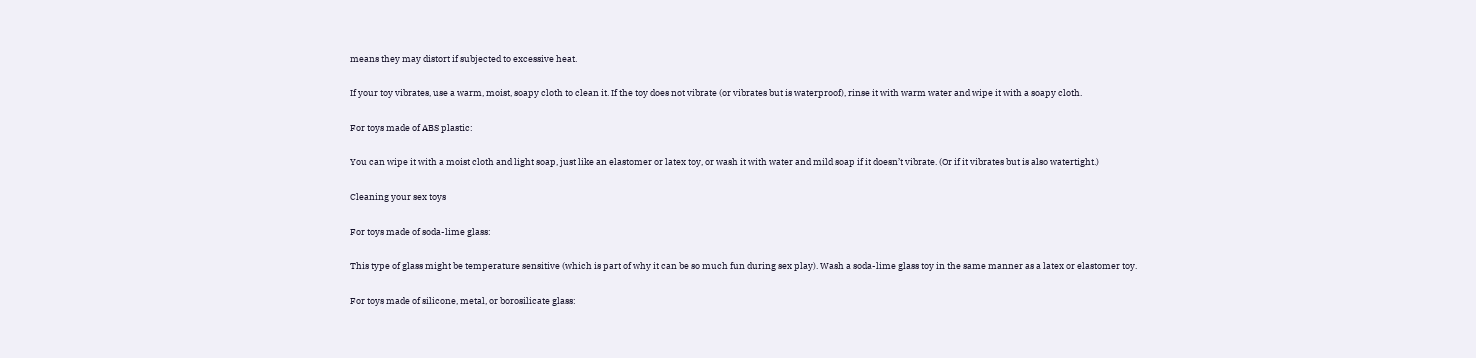means they may distort if subjected to excessive heat.

If your toy vibrates, use a warm, moist, soapy cloth to clean it. If the toy does not vibrate (or vibrates but is waterproof), rinse it with warm water and wipe it with a soapy cloth.

For toys made of ABS plastic:

You can wipe it with a moist cloth and light soap, just like an elastomer or latex toy, or wash it with water and mild soap if it doesn’t vibrate. (Or if it vibrates but is also watertight.)

Cleaning your sex toys

For toys made of soda-lime glass:

This type of glass might be temperature sensitive (which is part of why it can be so much fun during sex play). Wash a soda-lime glass toy in the same manner as a latex or elastomer toy.

For toys made of silicone, metal, or borosilicate glass: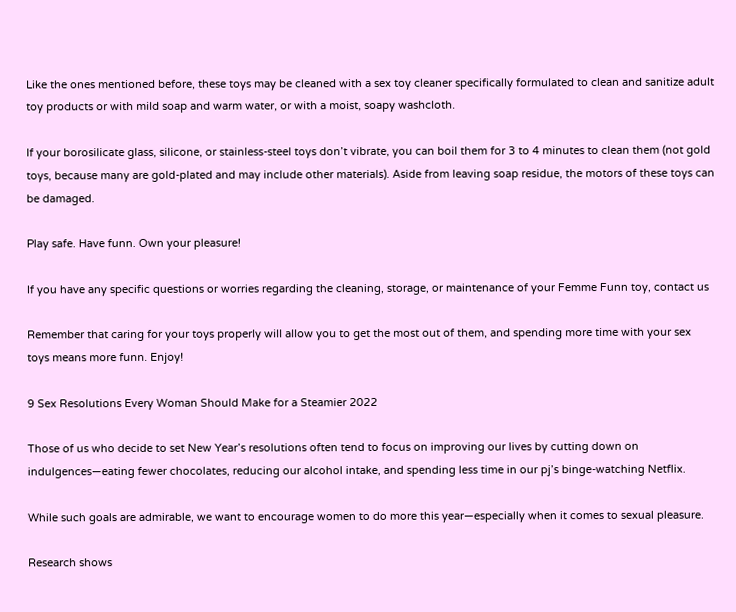Like the ones mentioned before, these toys may be cleaned with a sex toy cleaner specifically formulated to clean and sanitize adult toy products or with mild soap and warm water, or with a moist, soapy washcloth.

If your borosilicate glass, silicone, or stainless-steel toys don’t vibrate, you can boil them for 3 to 4 minutes to clean them (not gold toys, because many are gold-plated and may include other materials). Aside from leaving soap residue, the motors of these toys can be damaged.

Play safe. Have funn. Own your pleasure!

If you have any specific questions or worries regarding the cleaning, storage, or maintenance of your Femme Funn toy, contact us

Remember that caring for your toys properly will allow you to get the most out of them, and spending more time with your sex toys means more funn. Enjoy!

9 Sex Resolutions Every Woman Should Make for a Steamier 2022

Those of us who decide to set New Year’s resolutions often tend to focus on improving our lives by cutting down on indulgences—eating fewer chocolates, reducing our alcohol intake, and spending less time in our pj’s binge-watching Netflix.

While such goals are admirable, we want to encourage women to do more this year—especially when it comes to sexual pleasure.

Research shows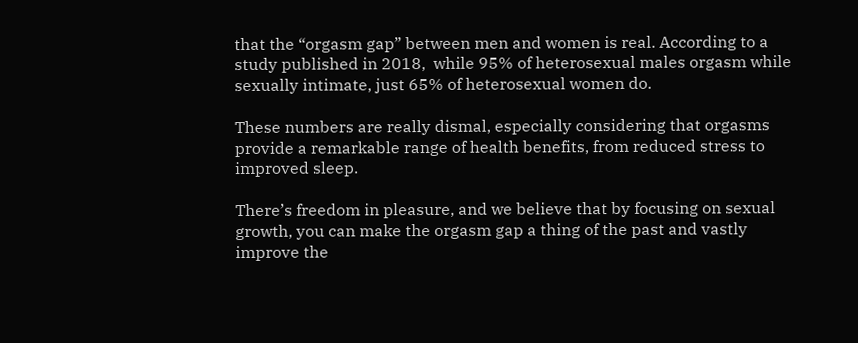that the “orgasm gap” between men and women is real. According to a study published in 2018,  while 95% of heterosexual males orgasm while sexually intimate, just 65% of heterosexual women do.

These numbers are really dismal, especially considering that orgasms provide a remarkable range of health benefits, from reduced stress to improved sleep.

There’s freedom in pleasure, and we believe that by focusing on sexual growth, you can make the orgasm gap a thing of the past and vastly improve the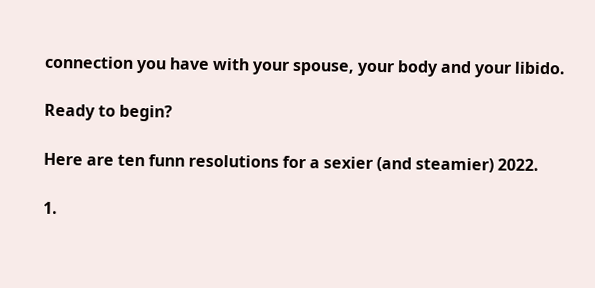connection you have with your spouse, your body and your libido.

Ready to begin?

Here are ten funn resolutions for a sexier (and steamier) 2022.

1.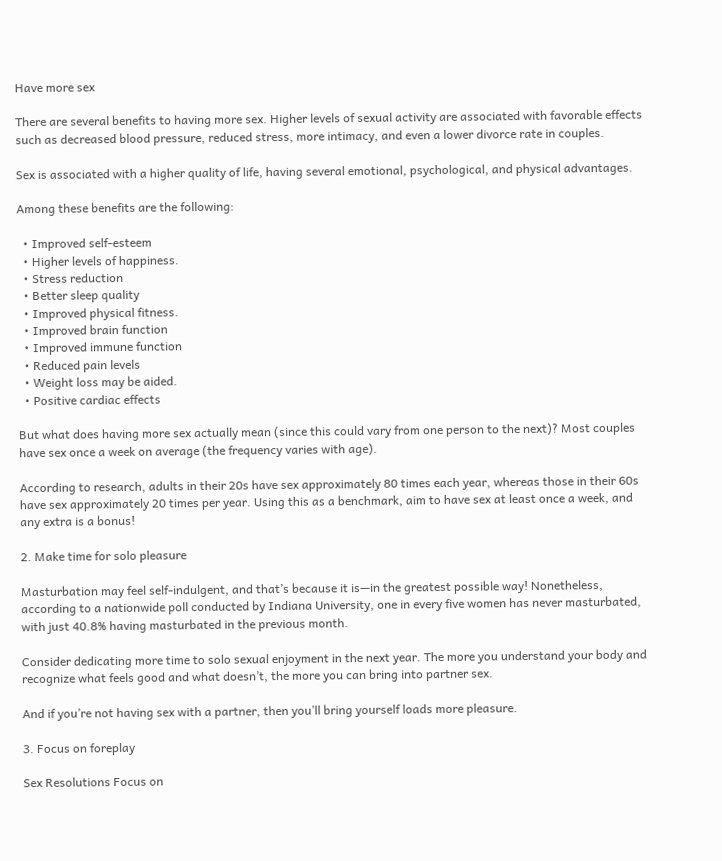Have more sex

There are several benefits to having more sex. Higher levels of sexual activity are associated with favorable effects such as decreased blood pressure, reduced stress, more intimacy, and even a lower divorce rate in couples.

Sex is associated with a higher quality of life, having several emotional, psychological, and physical advantages.

Among these benefits are the following:

  • Improved self-esteem
  • Higher levels of happiness.
  • Stress reduction
  • Better sleep quality
  • Improved physical fitness.
  • Improved brain function
  • Improved immune function
  • Reduced pain levels
  • Weight loss may be aided.
  • Positive cardiac effects

But what does having more sex actually mean (since this could vary from one person to the next)? Most couples have sex once a week on average (the frequency varies with age).

According to research, adults in their 20s have sex approximately 80 times each year, whereas those in their 60s have sex approximately 20 times per year. Using this as a benchmark, aim to have sex at least once a week, and any extra is a bonus!

2. Make time for solo pleasure

Masturbation may feel self-indulgent, and that’s because it is—in the greatest possible way! Nonetheless, according to a nationwide poll conducted by Indiana University, one in every five women has never masturbated, with just 40.8% having masturbated in the previous month.

Consider dedicating more time to solo sexual enjoyment in the next year. The more you understand your body and recognize what feels good and what doesn’t, the more you can bring into partner sex.

And if you’re not having sex with a partner, then you’ll bring yourself loads more pleasure.

3. Focus on foreplay

Sex Resolutions Focus on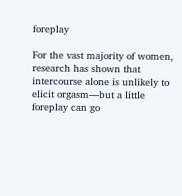foreplay

For the vast majority of women, research has shown that intercourse alone is unlikely to elicit orgasm—but a little foreplay can go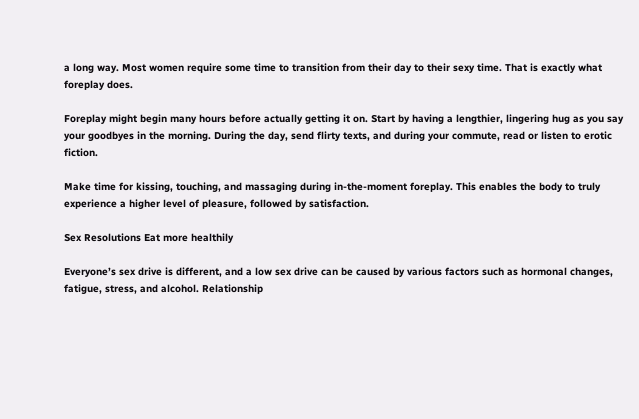a long way. Most women require some time to transition from their day to their sexy time. That is exactly what foreplay does.

Foreplay might begin many hours before actually getting it on. Start by having a lengthier, lingering hug as you say your goodbyes in the morning. During the day, send flirty texts, and during your commute, read or listen to erotic fiction.

Make time for kissing, touching, and massaging during in-the-moment foreplay. This enables the body to truly experience a higher level of pleasure, followed by satisfaction.

Sex Resolutions Eat more healthily

Everyone’s sex drive is different, and a low sex drive can be caused by various factors such as hormonal changes, fatigue, stress, and alcohol. Relationship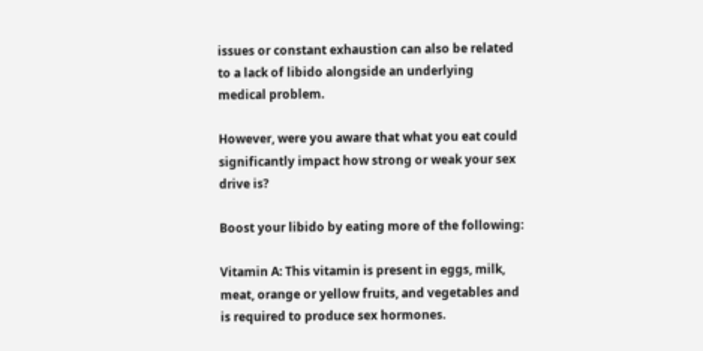issues or constant exhaustion can also be related to a lack of libido alongside an underlying medical problem.

However, were you aware that what you eat could significantly impact how strong or weak your sex drive is?

Boost your libido by eating more of the following:

Vitamin A: This vitamin is present in eggs, milk, meat, orange or yellow fruits, and vegetables and is required to produce sex hormones.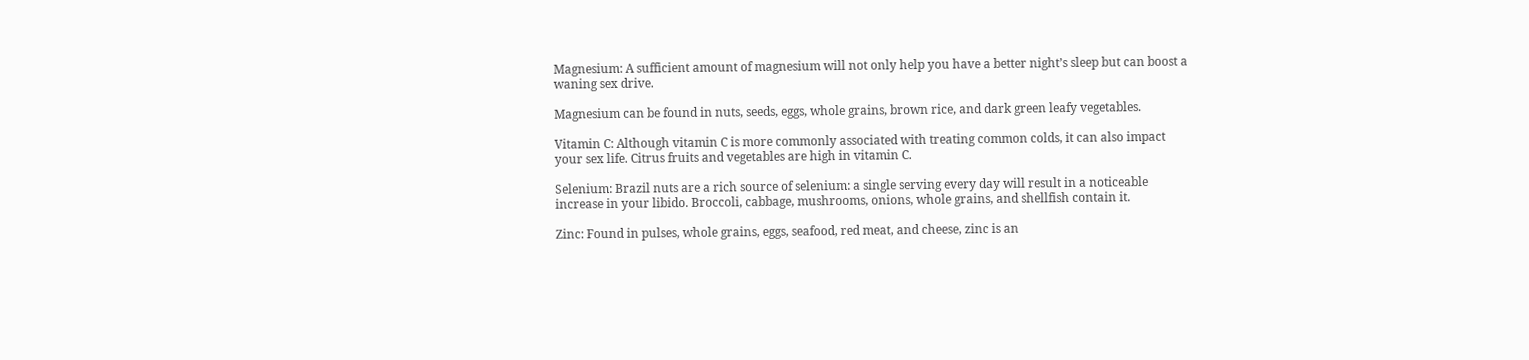Magnesium: A sufficient amount of magnesium will not only help you have a better night’s sleep but can boost a waning sex drive.

Magnesium can be found in nuts, seeds, eggs, whole grains, brown rice, and dark green leafy vegetables.

Vitamin C: Although vitamin C is more commonly associated with treating common colds, it can also impact your sex life. Citrus fruits and vegetables are high in vitamin C.

Selenium: Brazil nuts are a rich source of selenium: a single serving every day will result in a noticeable increase in your libido. Broccoli, cabbage, mushrooms, onions, whole grains, and shellfish contain it.

Zinc: Found in pulses, whole grains, eggs, seafood, red meat, and cheese, zinc is an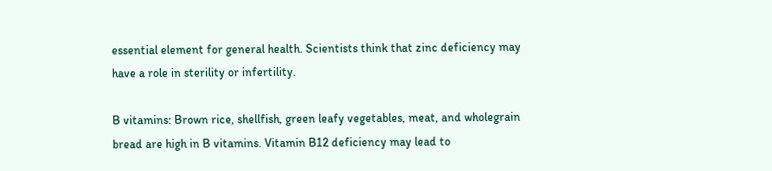essential element for general health. Scientists think that zinc deficiency may have a role in sterility or infertility.

B vitamins: Brown rice, shellfish, green leafy vegetables, meat, and wholegrain bread are high in B vitamins. Vitamin B12 deficiency may lead to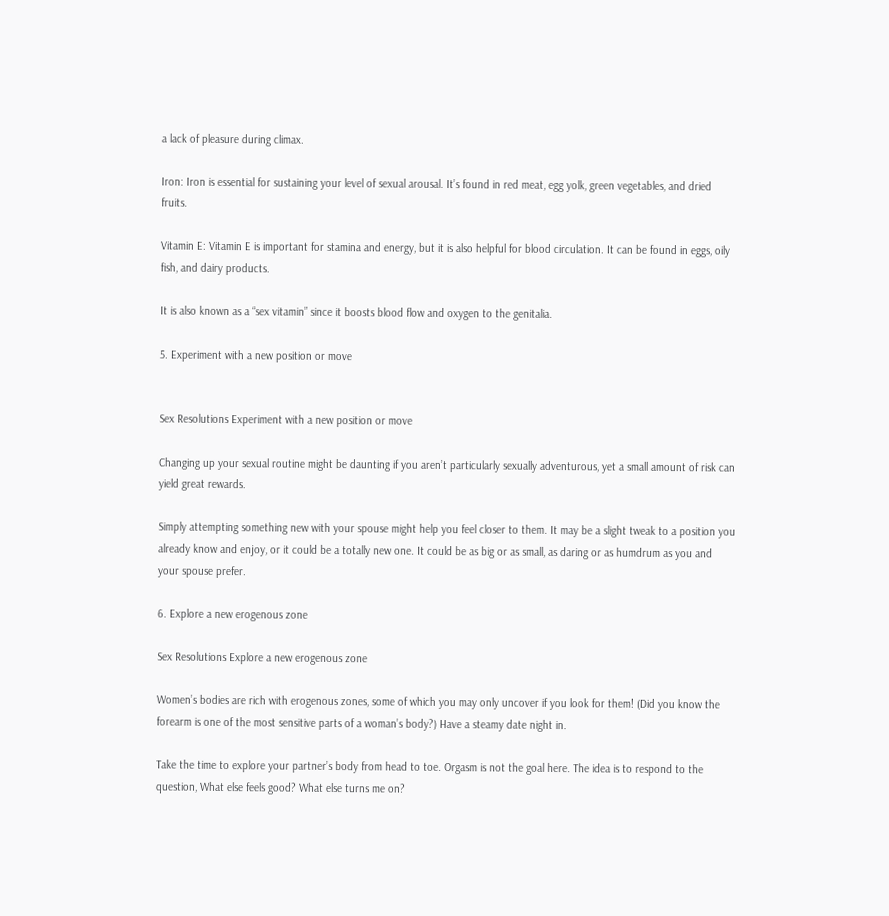a lack of pleasure during climax.

Iron: Iron is essential for sustaining your level of sexual arousal. It’s found in red meat, egg yolk, green vegetables, and dried fruits.

Vitamin E: Vitamin E is important for stamina and energy, but it is also helpful for blood circulation. It can be found in eggs, oily fish, and dairy products.

It is also known as a “sex vitamin” since it boosts blood flow and oxygen to the genitalia.

5. Experiment with a new position or move


Sex Resolutions Experiment with a new position or move

Changing up your sexual routine might be daunting if you aren’t particularly sexually adventurous, yet a small amount of risk can yield great rewards.

Simply attempting something new with your spouse might help you feel closer to them. It may be a slight tweak to a position you already know and enjoy, or it could be a totally new one. It could be as big or as small, as daring or as humdrum as you and your spouse prefer.

6. Explore a new erogenous zone

Sex Resolutions Explore a new erogenous zone

Women’s bodies are rich with erogenous zones, some of which you may only uncover if you look for them! (Did you know the forearm is one of the most sensitive parts of a woman’s body?) Have a steamy date night in.

Take the time to explore your partner’s body from head to toe. Orgasm is not the goal here. The idea is to respond to the question, What else feels good? What else turns me on?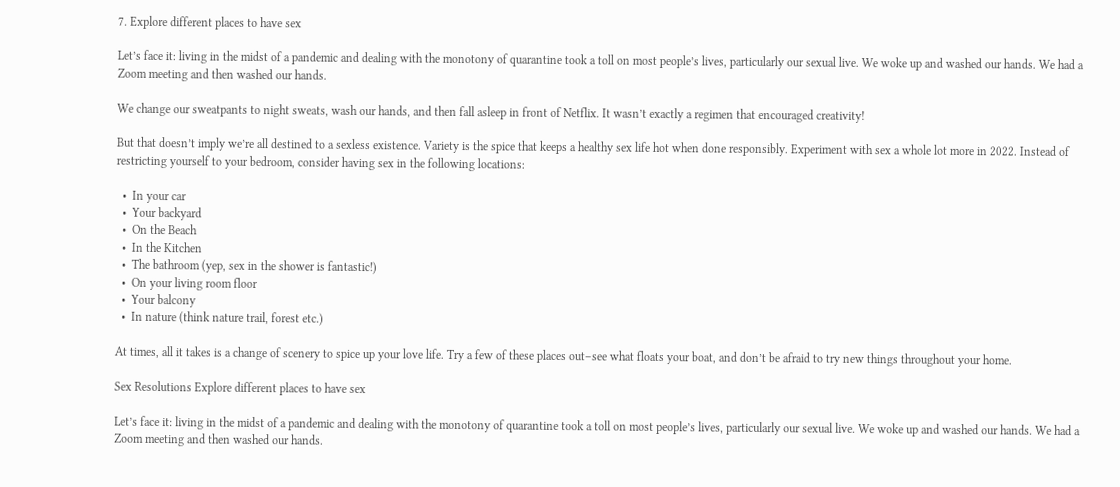7. Explore different places to have sex

Let’s face it: living in the midst of a pandemic and dealing with the monotony of quarantine took a toll on most people’s lives, particularly our sexual live. We woke up and washed our hands. We had a Zoom meeting and then washed our hands.

We change our sweatpants to night sweats, wash our hands, and then fall asleep in front of Netflix. It wasn’t exactly a regimen that encouraged creativity!

But that doesn’t imply we’re all destined to a sexless existence. Variety is the spice that keeps a healthy sex life hot when done responsibly. Experiment with sex a whole lot more in 2022. Instead of restricting yourself to your bedroom, consider having sex in the following locations:

  •  In your car
  •  Your backyard
  •  On the Beach
  •  In the Kitchen
  •  The bathroom (yep, sex in the shower is fantastic!)
  •  On your living room floor
  •  Your balcony
  •  In nature (think nature trail, forest etc.)

At times, all it takes is a change of scenery to spice up your love life. Try a few of these places out–see what floats your boat, and don’t be afraid to try new things throughout your home.

Sex Resolutions Explore different places to have sex

Let’s face it: living in the midst of a pandemic and dealing with the monotony of quarantine took a toll on most people’s lives, particularly our sexual live. We woke up and washed our hands. We had a Zoom meeting and then washed our hands.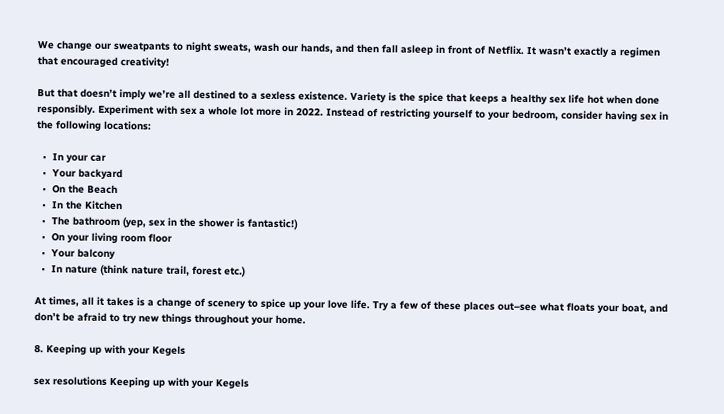We change our sweatpants to night sweats, wash our hands, and then fall asleep in front of Netflix. It wasn’t exactly a regimen that encouraged creativity!

But that doesn’t imply we’re all destined to a sexless existence. Variety is the spice that keeps a healthy sex life hot when done responsibly. Experiment with sex a whole lot more in 2022. Instead of restricting yourself to your bedroom, consider having sex in the following locations:

  •  In your car
  •  Your backyard
  •  On the Beach
  •  In the Kitchen
  •  The bathroom (yep, sex in the shower is fantastic!)
  •  On your living room floor
  •  Your balcony
  •  In nature (think nature trail, forest etc.)

At times, all it takes is a change of scenery to spice up your love life. Try a few of these places out–see what floats your boat, and don’t be afraid to try new things throughout your home.

8. Keeping up with your Kegels

sex resolutions Keeping up with your Kegels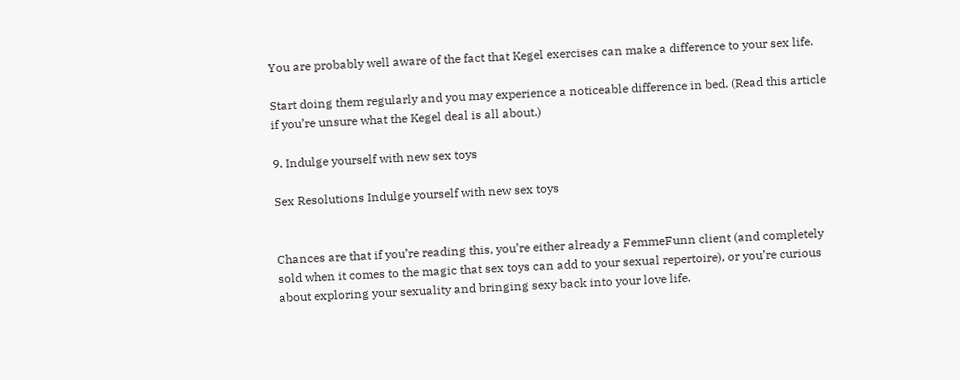You are probably well aware of the fact that Kegel exercises can make a difference to your sex life.

Start doing them regularly and you may experience a noticeable difference in bed. (Read this article if you’re unsure what the Kegel deal is all about.)

9. Indulge yourself with new sex toys

Sex Resolutions Indulge yourself with new sex toys


Chances are that if you’re reading this, you’re either already a FemmeFunn client (and completely sold when it comes to the magic that sex toys can add to your sexual repertoire), or you’re curious about exploring your sexuality and bringing sexy back into your love life.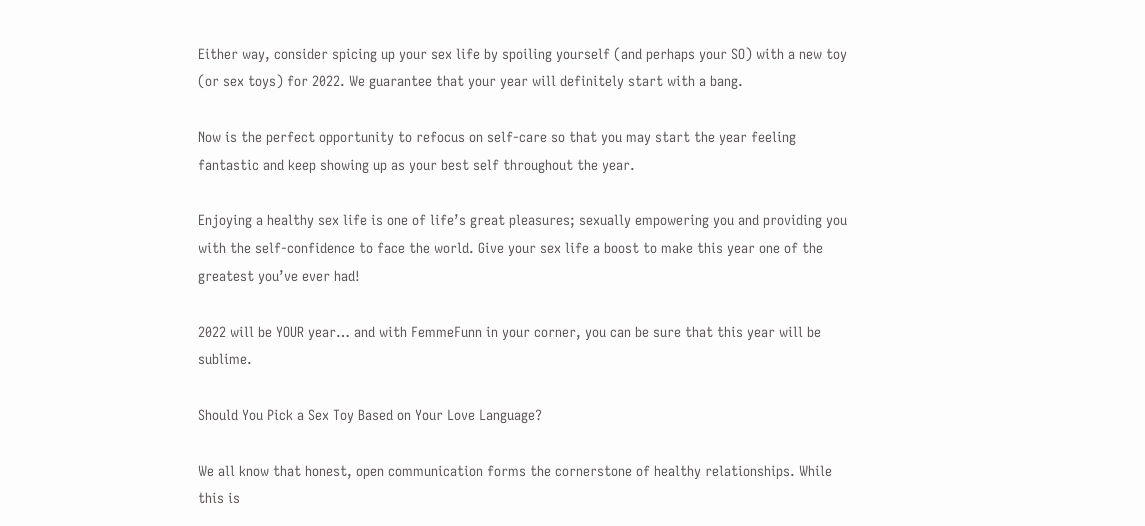Either way, consider spicing up your sex life by spoiling yourself (and perhaps your SO) with a new toy (or sex toys) for 2022. We guarantee that your year will definitely start with a bang.

Now is the perfect opportunity to refocus on self-care so that you may start the year feeling fantastic and keep showing up as your best self throughout the year.

Enjoying a healthy sex life is one of life’s great pleasures; sexually empowering you and providing you with the self-confidence to face the world. Give your sex life a boost to make this year one of the greatest you’ve ever had!

2022 will be YOUR year… and with FemmeFunn in your corner, you can be sure that this year will be sublime.

Should You Pick a Sex Toy Based on Your Love Language?

We all know that honest, open communication forms the cornerstone of healthy relationships. While this is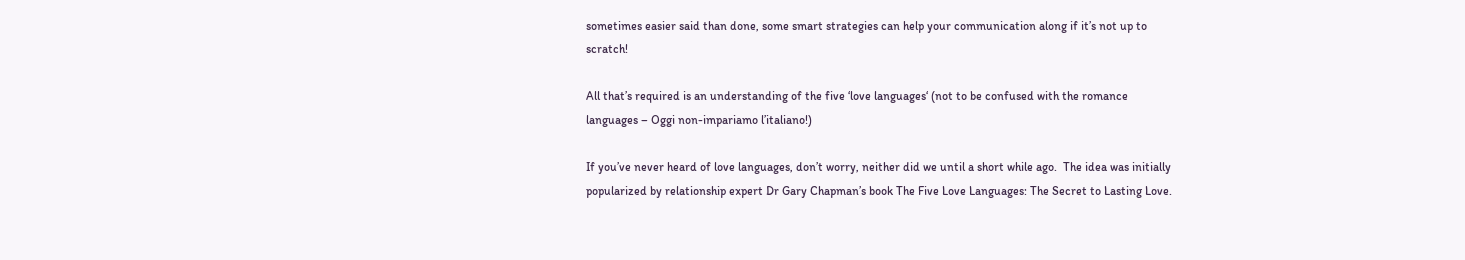sometimes easier said than done, some smart strategies can help your communication along if it’s not up to scratch!

All that’s required is an understanding of the five ‘love languages‘ (not to be confused with the romance languages – Oggi non-impariamo l’italiano!)

If you’ve never heard of love languages, don’t worry, neither did we until a short while ago.  The idea was initially popularized by relationship expert Dr Gary Chapman’s book The Five Love Languages: The Secret to Lasting Love.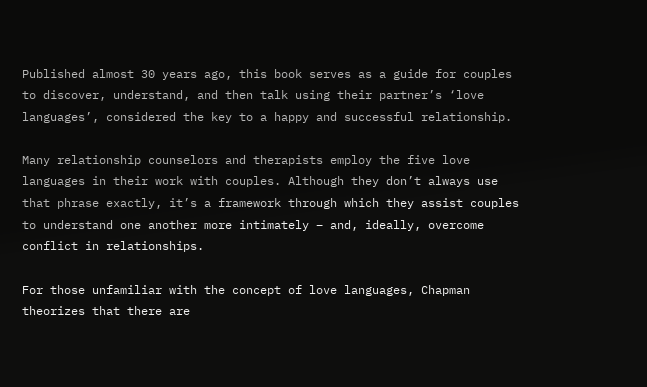Published almost 30 years ago, this book serves as a guide for couples to discover, understand, and then talk using their partner’s ‘love languages’, considered the key to a happy and successful relationship.

Many relationship counselors and therapists employ the five love languages in their work with couples. Although they don’t always use that phrase exactly, it’s a framework through which they assist couples to understand one another more intimately – and, ideally, overcome conflict in relationships.

For those unfamiliar with the concept of love languages, Chapman theorizes that there are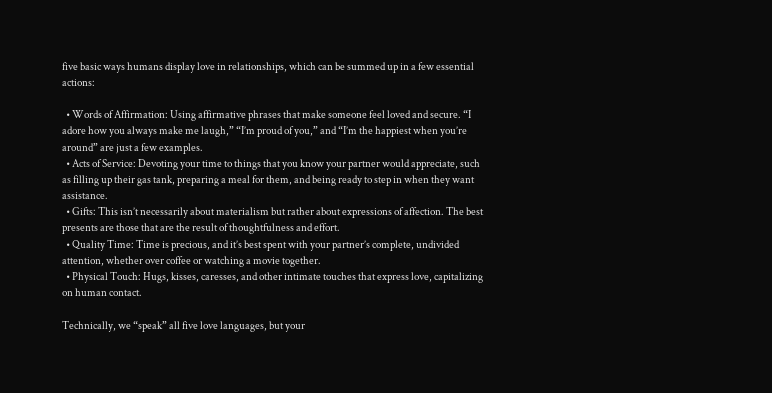five basic ways humans display love in relationships, which can be summed up in a few essential actions:

  • Words of Affirmation: Using affirmative phrases that make someone feel loved and secure. “I adore how you always make me laugh,” “I’m proud of you,” and “I’m the happiest when you’re around” are just a few examples.
  • Acts of Service: Devoting your time to things that you know your partner would appreciate, such as filling up their gas tank, preparing a meal for them, and being ready to step in when they want assistance.
  • Gifts: This isn’t necessarily about materialism but rather about expressions of affection. The best presents are those that are the result of thoughtfulness and effort.
  • Quality Time: Time is precious, and it’s best spent with your partner’s complete, undivided attention, whether over coffee or watching a movie together.
  • Physical Touch: Hugs, kisses, caresses, and other intimate touches that express love, capitalizing on human contact.

Technically, we “speak” all five love languages, but your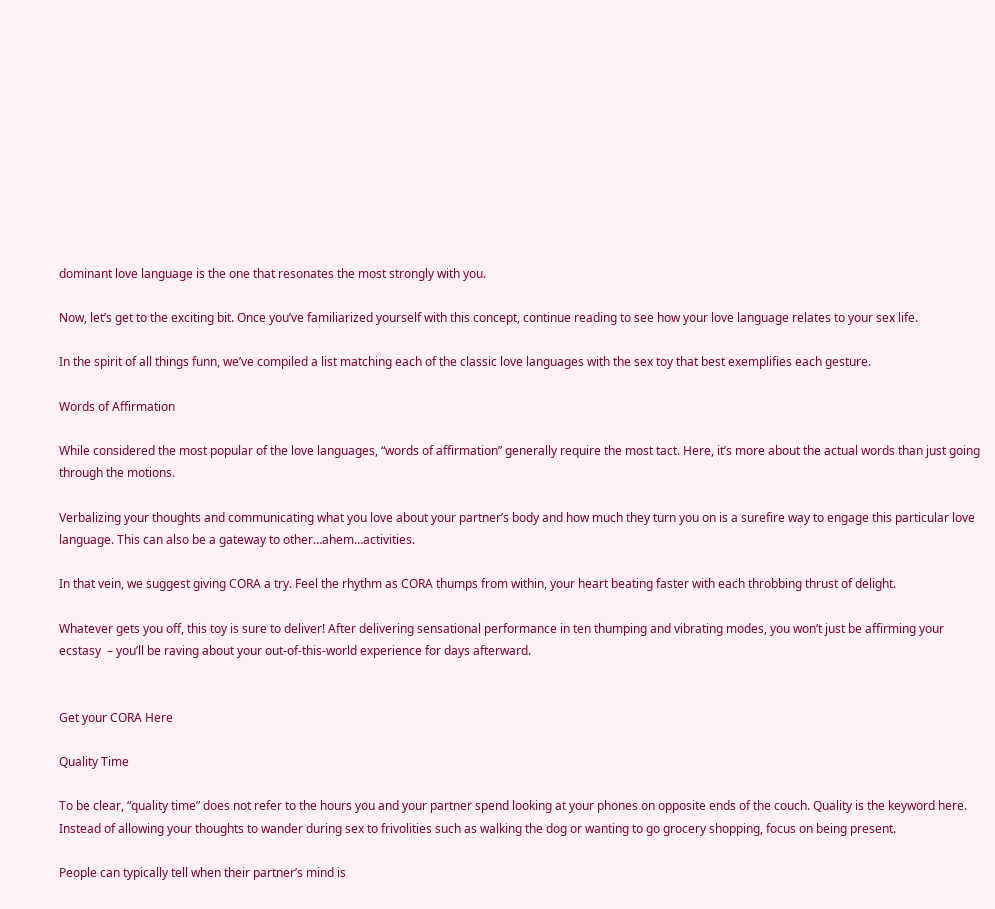dominant love language is the one that resonates the most strongly with you.

Now, let’s get to the exciting bit. Once you’ve familiarized yourself with this concept, continue reading to see how your love language relates to your sex life.

In the spirit of all things funn, we’ve compiled a list matching each of the classic love languages with the sex toy that best exemplifies each gesture.

Words of Affirmation

While considered the most popular of the love languages, “words of affirmation” generally require the most tact. Here, it’s more about the actual words than just going through the motions.

Verbalizing your thoughts and communicating what you love about your partner’s body and how much they turn you on is a surefire way to engage this particular love language. This can also be a gateway to other…ahem…activities.

In that vein, we suggest giving CORA a try. Feel the rhythm as CORA thumps from within, your heart beating faster with each throbbing thrust of delight.

Whatever gets you off, this toy is sure to deliver! After delivering sensational performance in ten thumping and vibrating modes, you won’t just be affirming your ecstasy  – you’ll be raving about your out-of-this-world experience for days afterward.


Get your CORA Here

Quality Time

To be clear, “quality time” does not refer to the hours you and your partner spend looking at your phones on opposite ends of the couch. Quality is the keyword here. Instead of allowing your thoughts to wander during sex to frivolities such as walking the dog or wanting to go grocery shopping, focus on being present.

People can typically tell when their partner’s mind is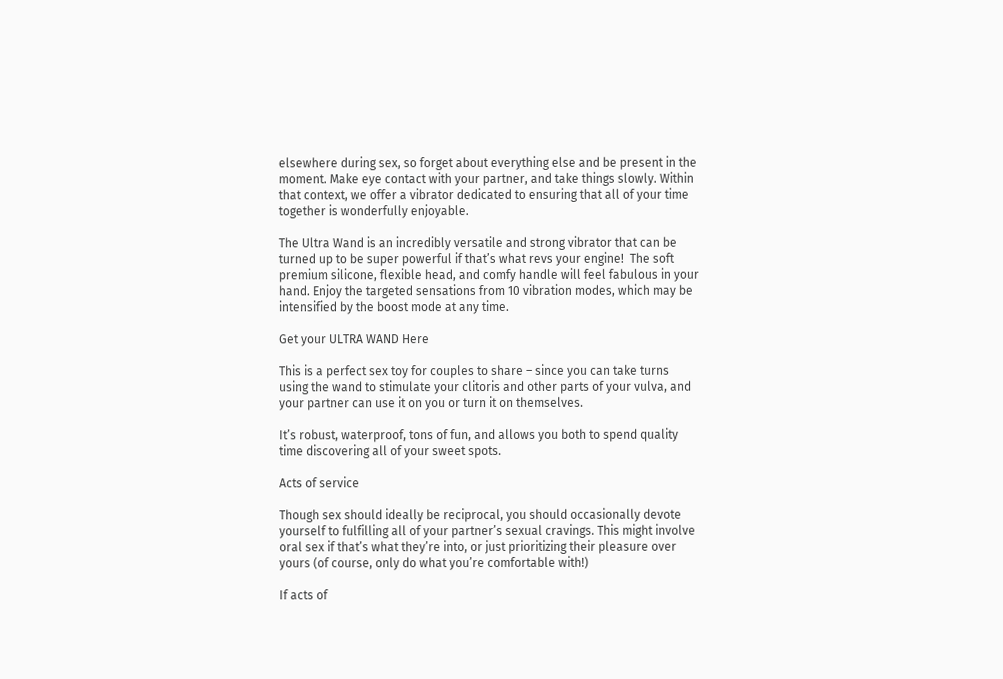elsewhere during sex, so forget about everything else and be present in the moment. Make eye contact with your partner, and take things slowly. Within that context, we offer a vibrator dedicated to ensuring that all of your time together is wonderfully enjoyable.

The Ultra Wand is an incredibly versatile and strong vibrator that can be turned up to be super powerful if that’s what revs your engine!  The soft premium silicone, flexible head, and comfy handle will feel fabulous in your hand. Enjoy the targeted sensations from 10 vibration modes, which may be intensified by the boost mode at any time.

Get your ULTRA WAND Here

This is a perfect sex toy for couples to share – since you can take turns using the wand to stimulate your clitoris and other parts of your vulva, and your partner can use it on you or turn it on themselves.

It’s robust, waterproof, tons of fun, and allows you both to spend quality time discovering all of your sweet spots.

Acts of service

Though sex should ideally be reciprocal, you should occasionally devote yourself to fulfilling all of your partner’s sexual cravings. This might involve oral sex if that’s what they’re into, or just prioritizing their pleasure over yours (of course, only do what you’re comfortable with!)

If acts of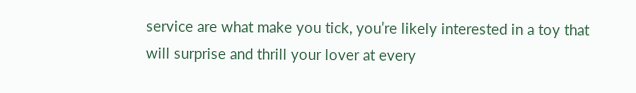service are what make you tick, you’re likely interested in a toy that will surprise and thrill your lover at every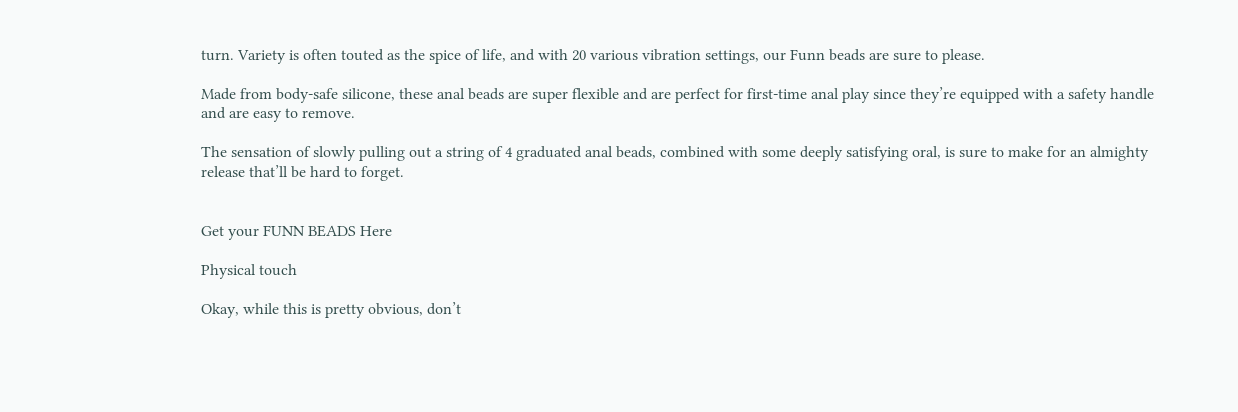turn. Variety is often touted as the spice of life, and with 20 various vibration settings, our Funn beads are sure to please.

Made from body-safe silicone, these anal beads are super flexible and are perfect for first-time anal play since they’re equipped with a safety handle and are easy to remove.

The sensation of slowly pulling out a string of 4 graduated anal beads, combined with some deeply satisfying oral, is sure to make for an almighty release that’ll be hard to forget.


Get your FUNN BEADS Here

Physical touch

Okay, while this is pretty obvious, don’t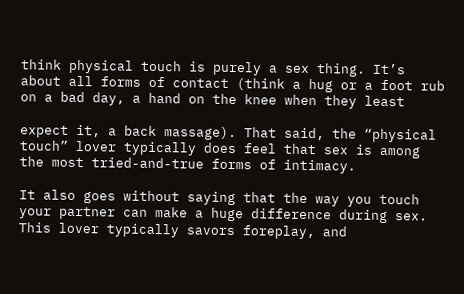think physical touch is purely a sex thing. It’s about all forms of contact (think a hug or a foot rub on a bad day, a hand on the knee when they least

expect it, a back massage). That said, the “physical touch” lover typically does feel that sex is among the most tried-and-true forms of intimacy.

It also goes without saying that the way you touch your partner can make a huge difference during sex. This lover typically savors foreplay, and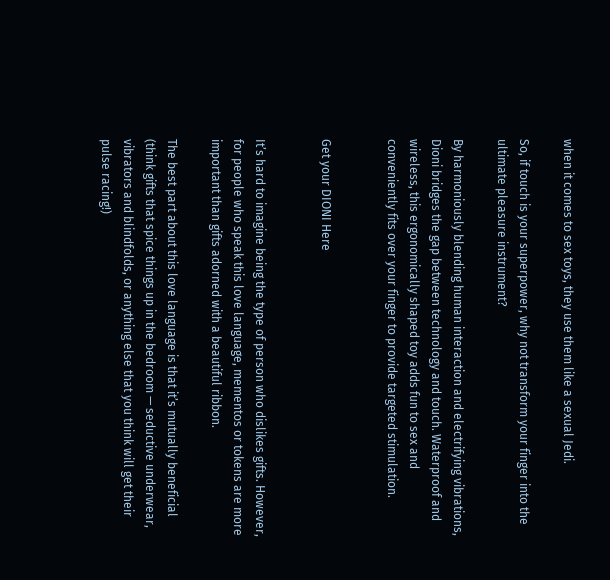when it comes to sex toys, they use them like a sexual Jedi.

So, if touch is your superpower, why not transform your finger into the ultimate pleasure instrument?

By harmoniously blending human interaction and electrifying vibrations, Dioni bridges the gap between technology and touch. Waterproof and wireless, this ergonomically shaped toy adds fun to sex and conveniently fits over your finger to provide targeted stimulation.


Get your DIONI Here


It’s hard to imagine being the type of person who dislikes gifts. However, for people who speak this love language, mementos or tokens are more important than gifts adorned with a beautiful ribbon.

The best part about this love language is that it’s mutually beneficial (think gifts that spice things up in the bedroom — seductive underwear, vibrators and blindfolds, or anything else that you think will get their pulse racing!)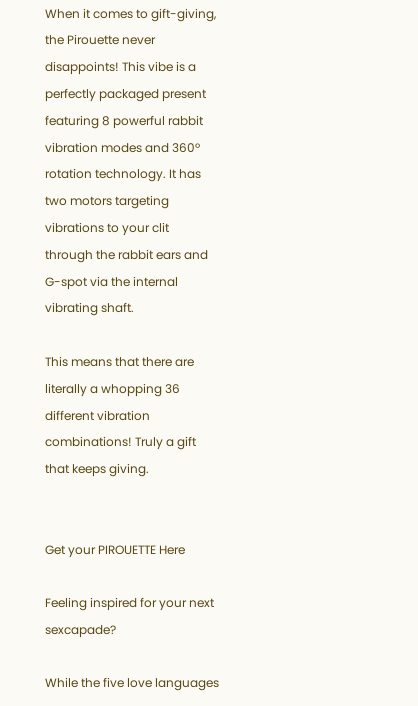When it comes to gift-giving, the Pirouette never disappoints! This vibe is a perfectly packaged present featuring 8 powerful rabbit vibration modes and 360º rotation technology. It has two motors targeting vibrations to your clit through the rabbit ears and G-spot via the internal vibrating shaft.

This means that there are literally a whopping 36 different vibration combinations! Truly a gift that keeps giving.


Get your PIROUETTE Here

Feeling inspired for your next sexcapade?

While the five love languages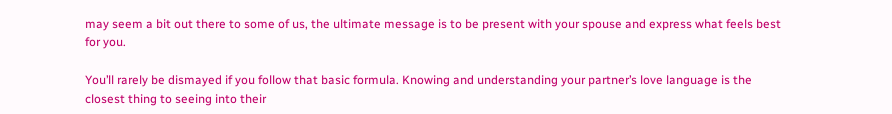may seem a bit out there to some of us, the ultimate message is to be present with your spouse and express what feels best for you.

You’ll rarely be dismayed if you follow that basic formula. Knowing and understanding your partner’s love language is the closest thing to seeing into their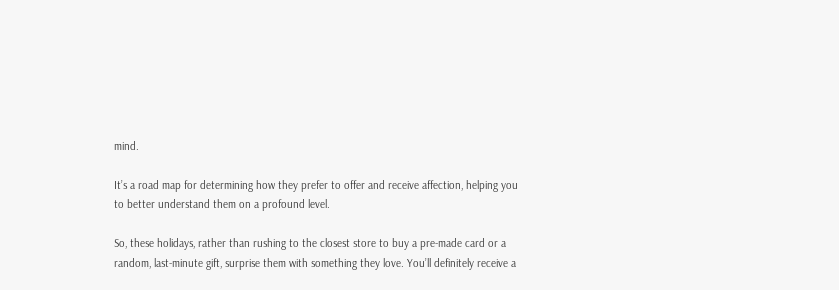mind.

It’s a road map for determining how they prefer to offer and receive affection, helping you to better understand them on a profound level.

So, these holidays, rather than rushing to the closest store to buy a pre-made card or a random, last-minute gift, surprise them with something they love. You’ll definitely receive a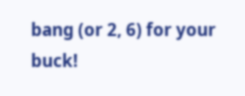bang (or 2, 6) for your buck!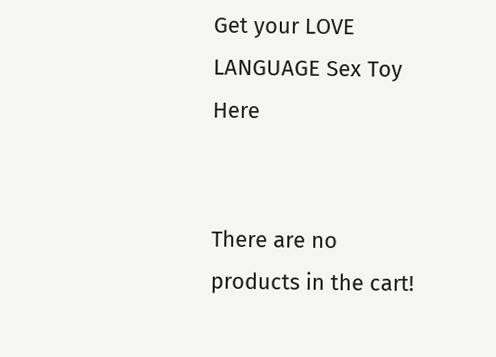Get your LOVE LANGUAGE Sex Toy Here


There are no products in the cart!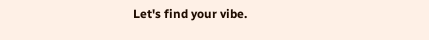Let's find your vibe.